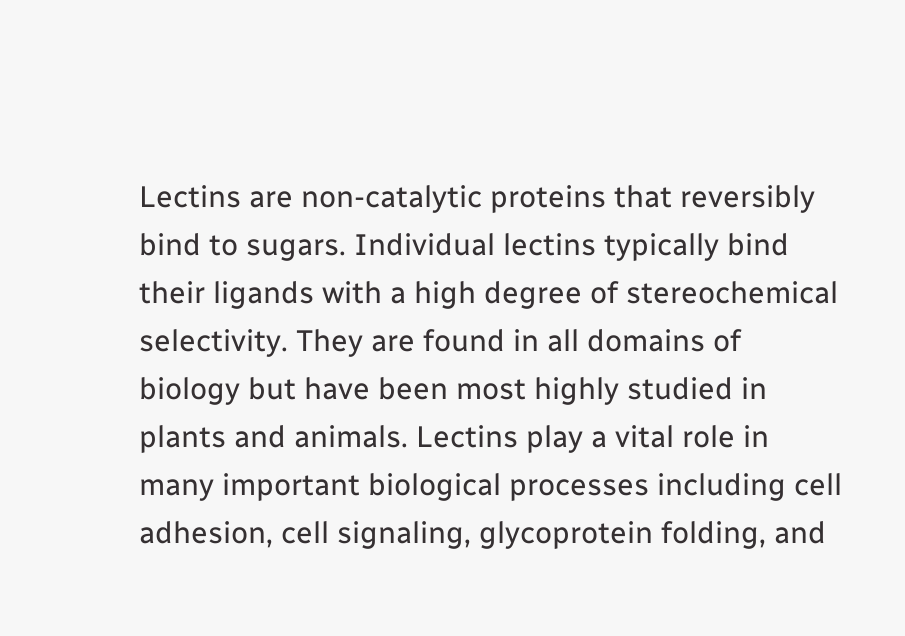Lectins are non-catalytic proteins that reversibly bind to sugars. Individual lectins typically bind their ligands with a high degree of stereochemical selectivity. They are found in all domains of biology but have been most highly studied in plants and animals. Lectins play a vital role in many important biological processes including cell adhesion, cell signaling, glycoprotein folding, and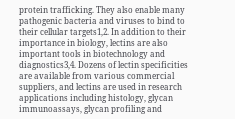protein trafficking. They also enable many pathogenic bacteria and viruses to bind to their cellular targets1,2. In addition to their importance in biology, lectins are also important tools in biotechnology and diagnostics3,4. Dozens of lectin specificities are available from various commercial suppliers, and lectins are used in research applications including histology, glycan immunoassays, glycan profiling and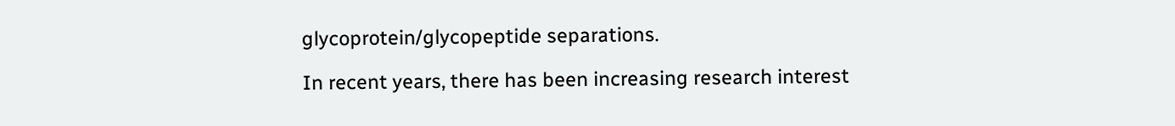glycoprotein/glycopeptide separations.

In recent years, there has been increasing research interest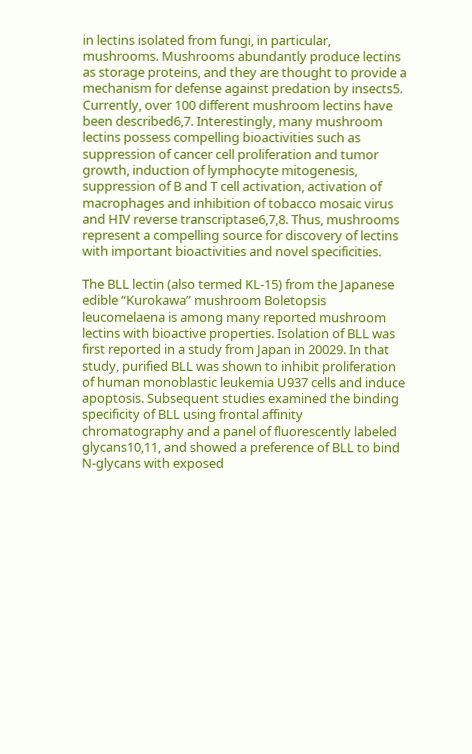in lectins isolated from fungi, in particular, mushrooms. Mushrooms abundantly produce lectins as storage proteins, and they are thought to provide a mechanism for defense against predation by insects5. Currently, over 100 different mushroom lectins have been described6,7. Interestingly, many mushroom lectins possess compelling bioactivities such as suppression of cancer cell proliferation and tumor growth, induction of lymphocyte mitogenesis, suppression of B and T cell activation, activation of macrophages and inhibition of tobacco mosaic virus and HIV reverse transcriptase6,7,8. Thus, mushrooms represent a compelling source for discovery of lectins with important bioactivities and novel specificities.

The BLL lectin (also termed KL-15) from the Japanese edible “Kurokawa” mushroom Boletopsis leucomelaena is among many reported mushroom lectins with bioactive properties. Isolation of BLL was first reported in a study from Japan in 20029. In that study, purified BLL was shown to inhibit proliferation of human monoblastic leukemia U937 cells and induce apoptosis. Subsequent studies examined the binding specificity of BLL using frontal affinity chromatography and a panel of fluorescently labeled glycans10,11, and showed a preference of BLL to bind N-glycans with exposed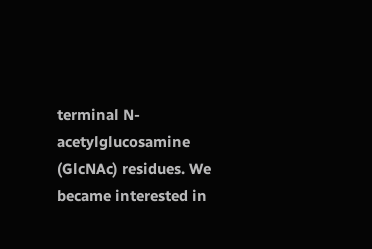terminal N-acetylglucosamine (GlcNAc) residues. We became interested in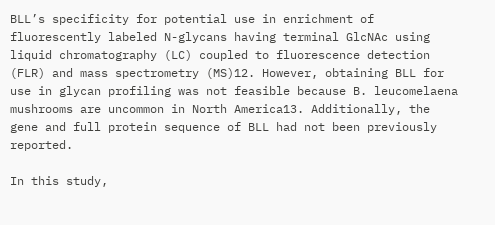BLL’s specificity for potential use in enrichment of fluorescently labeled N-glycans having terminal GlcNAc using liquid chromatography (LC) coupled to fluorescence detection (FLR) and mass spectrometry (MS)12. However, obtaining BLL for use in glycan profiling was not feasible because B. leucomelaena mushrooms are uncommon in North America13. Additionally, the gene and full protein sequence of BLL had not been previously reported.

In this study,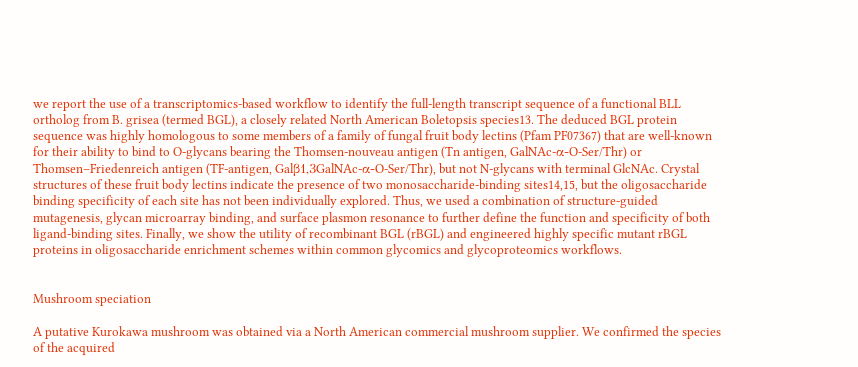we report the use of a transcriptomics-based workflow to identify the full-length transcript sequence of a functional BLL ortholog from B. grisea (termed BGL), a closely related North American Boletopsis species13. The deduced BGL protein sequence was highly homologous to some members of a family of fungal fruit body lectins (Pfam PF07367) that are well-known for their ability to bind to O-glycans bearing the Thomsen-nouveau antigen (Tn antigen, GalNAc-α-O-Ser/Thr) or Thomsen–Friedenreich antigen (TF-antigen, Galβ1,3GalNAc-α-O-Ser/Thr), but not N-glycans with terminal GlcNAc. Crystal structures of these fruit body lectins indicate the presence of two monosaccharide-binding sites14,15, but the oligosaccharide binding specificity of each site has not been individually explored. Thus, we used a combination of structure-guided mutagenesis, glycan microarray binding, and surface plasmon resonance to further define the function and specificity of both ligand-binding sites. Finally, we show the utility of recombinant BGL (rBGL) and engineered highly specific mutant rBGL proteins in oligosaccharide enrichment schemes within common glycomics and glycoproteomics workflows.


Mushroom speciation

A putative Kurokawa mushroom was obtained via a North American commercial mushroom supplier. We confirmed the species of the acquired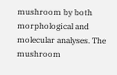mushroom by both morphological and molecular analyses. The mushroom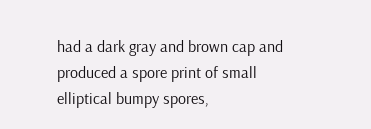had a dark gray and brown cap and produced a spore print of small elliptical bumpy spores,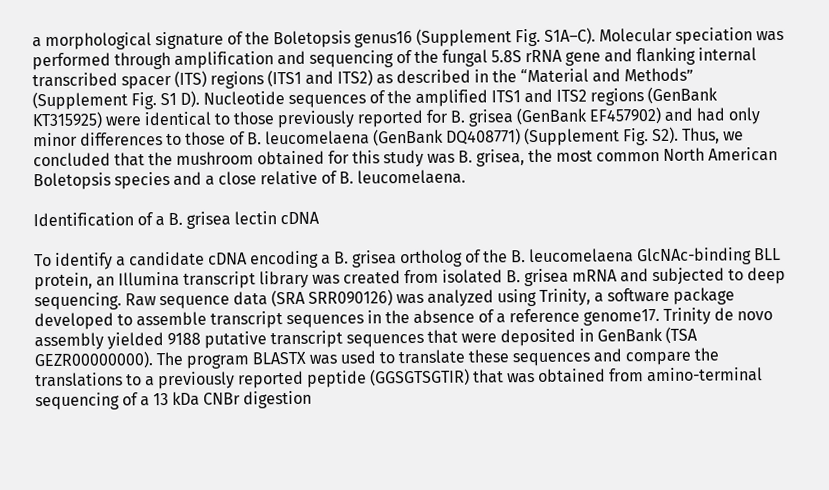a morphological signature of the Boletopsis genus16 (Supplement Fig. S1A–C). Molecular speciation was performed through amplification and sequencing of the fungal 5.8S rRNA gene and flanking internal transcribed spacer (ITS) regions (ITS1 and ITS2) as described in the “Material and Methods” (Supplement Fig. S1 D). Nucleotide sequences of the amplified ITS1 and ITS2 regions (GenBank KT315925) were identical to those previously reported for B. grisea (GenBank EF457902) and had only minor differences to those of B. leucomelaena (GenBank DQ408771) (Supplement Fig. S2). Thus, we concluded that the mushroom obtained for this study was B. grisea, the most common North American Boletopsis species and a close relative of B. leucomelaena.

Identification of a B. grisea lectin cDNA

To identify a candidate cDNA encoding a B. grisea ortholog of the B. leucomelaena GlcNAc-binding BLL protein, an Illumina transcript library was created from isolated B. grisea mRNA and subjected to deep sequencing. Raw sequence data (SRA SRR090126) was analyzed using Trinity, a software package developed to assemble transcript sequences in the absence of a reference genome17. Trinity de novo assembly yielded 9188 putative transcript sequences that were deposited in GenBank (TSA GEZR00000000). The program BLASTX was used to translate these sequences and compare the translations to a previously reported peptide (GGSGTSGTIR) that was obtained from amino-terminal sequencing of a 13 kDa CNBr digestion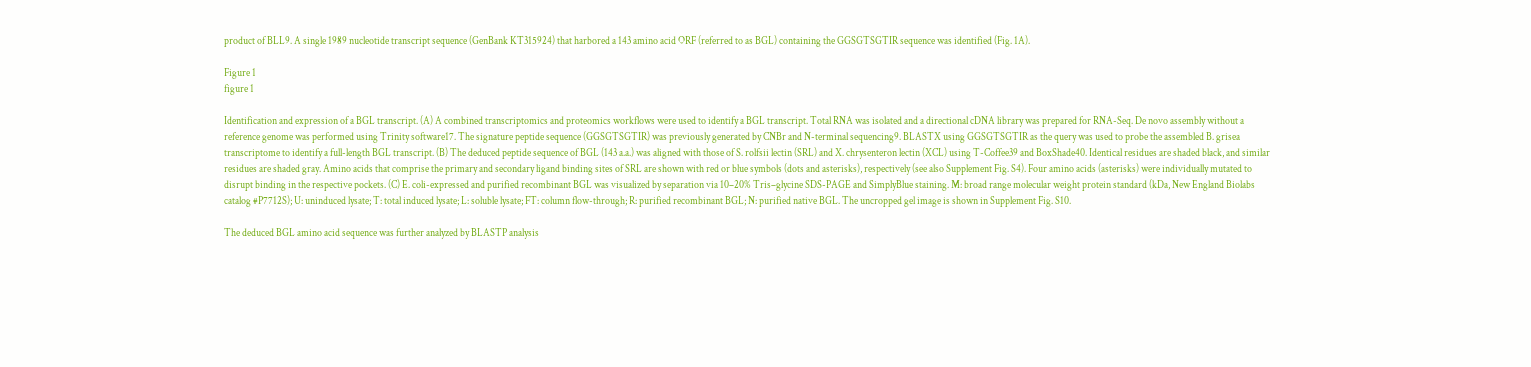product of BLL9. A single 1989 nucleotide transcript sequence (GenBank KT315924) that harbored a 143 amino acid ORF (referred to as BGL) containing the GGSGTSGTIR sequence was identified (Fig. 1A).

Figure 1
figure 1

Identification and expression of a BGL transcript. (A) A combined transcriptomics and proteomics workflows were used to identify a BGL transcript. Total RNA was isolated and a directional cDNA library was prepared for RNA-Seq. De novo assembly without a reference genome was performed using Trinity software17. The signature peptide sequence (GGSGTSGTIR) was previously generated by CNBr and N-terminal sequencing9. BLASTX using GGSGTSGTIR as the query was used to probe the assembled B. grisea transcriptome to identify a full-length BGL transcript. (B) The deduced peptide sequence of BGL (143 a.a.) was aligned with those of S. rolfsii lectin (SRL) and X. chrysenteron lectin (XCL) using T-Coffee39 and BoxShade40. Identical residues are shaded black, and similar residues are shaded gray. Amino acids that comprise the primary and secondary ligand binding sites of SRL are shown with red or blue symbols (dots and asterisks), respectively (see also Supplement Fig. S4). Four amino acids (asterisks) were individually mutated to disrupt binding in the respective pockets. (C) E. coli-expressed and purified recombinant BGL was visualized by separation via 10–20% Tris–glycine SDS-PAGE and SimplyBlue staining. M: broad range molecular weight protein standard (kDa, New England Biolabs catalog #P7712S); U: uninduced lysate; T: total induced lysate; L: soluble lysate; FT: column flow-through; R: purified recombinant BGL; N: purified native BGL. The uncropped gel image is shown in Supplement Fig. S10.

The deduced BGL amino acid sequence was further analyzed by BLASTP analysis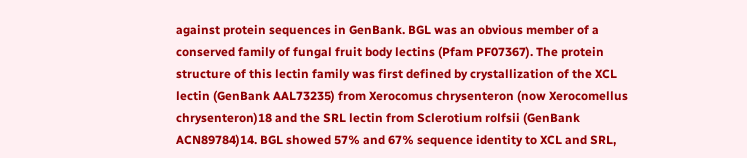against protein sequences in GenBank. BGL was an obvious member of a conserved family of fungal fruit body lectins (Pfam PF07367). The protein structure of this lectin family was first defined by crystallization of the XCL lectin (GenBank AAL73235) from Xerocomus chrysenteron (now Xerocomellus chrysenteron)18 and the SRL lectin from Sclerotium rolfsii (GenBank ACN89784)14. BGL showed 57% and 67% sequence identity to XCL and SRL,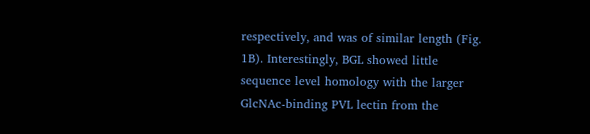respectively, and was of similar length (Fig. 1B). Interestingly, BGL showed little sequence level homology with the larger GlcNAc-binding PVL lectin from the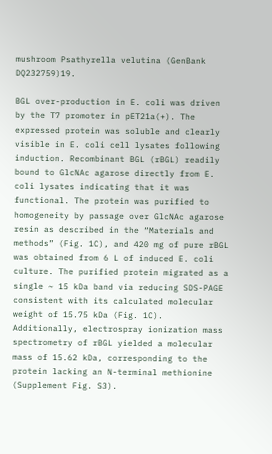mushroom Psathyrella velutina (GenBank DQ232759)19.

BGL over-production in E. coli was driven by the T7 promoter in pET21a(+). The expressed protein was soluble and clearly visible in E. coli cell lysates following induction. Recombinant BGL (rBGL) readily bound to GlcNAc agarose directly from E. coli lysates indicating that it was functional. The protein was purified to homogeneity by passage over GlcNAc agarose resin as described in the “Materials and methods” (Fig. 1C), and 420 mg of pure rBGL was obtained from 6 L of induced E. coli culture. The purified protein migrated as a single ~ 15 kDa band via reducing SDS-PAGE consistent with its calculated molecular weight of 15.75 kDa (Fig. 1C). Additionally, electrospray ionization mass spectrometry of rBGL yielded a molecular mass of 15.62 kDa, corresponding to the protein lacking an N-terminal methionine (Supplement Fig. S3).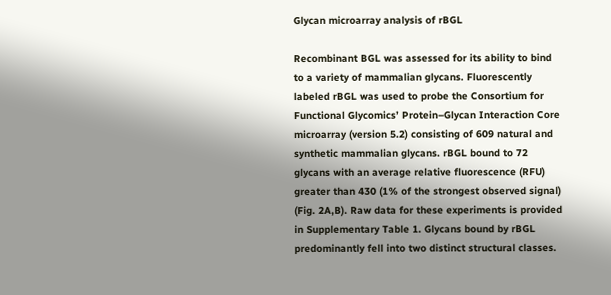Glycan microarray analysis of rBGL

Recombinant BGL was assessed for its ability to bind to a variety of mammalian glycans. Fluorescently labeled rBGL was used to probe the Consortium for Functional Glycomics’ Protein–Glycan Interaction Core microarray (version 5.2) consisting of 609 natural and synthetic mammalian glycans. rBGL bound to 72 glycans with an average relative fluorescence (RFU) greater than 430 (1% of the strongest observed signal) (Fig. 2A,B). Raw data for these experiments is provided in Supplementary Table 1. Glycans bound by rBGL predominantly fell into two distinct structural classes.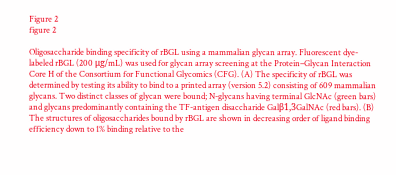Figure 2
figure 2

Oligosaccharide binding specificity of rBGL using a mammalian glycan array. Fluorescent dye-labeled rBGL (200 μg/mL) was used for glycan array screening at the Protein–Glycan Interaction Core H of the Consortium for Functional Glycomics (CFG). (A) The specificity of rBGL was determined by testing its ability to bind to a printed array (version 5.2) consisting of 609 mammalian glycans. Two distinct classes of glycan were bound; N-glycans having terminal GlcNAc (green bars) and glycans predominantly containing the TF-antigen disaccharide Galβ1,3GalNAc (red bars). (B) The structures of oligosaccharides bound by rBGL are shown in decreasing order of ligand binding efficiency down to 1% binding relative to the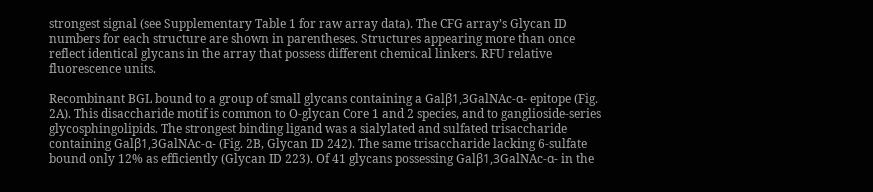strongest signal (see Supplementary Table 1 for raw array data). The CFG array’s Glycan ID numbers for each structure are shown in parentheses. Structures appearing more than once reflect identical glycans in the array that possess different chemical linkers. RFU relative fluorescence units.

Recombinant BGL bound to a group of small glycans containing a Galβ1,3GalNAc-α- epitope (Fig. 2A). This disaccharide motif is common to O-glycan Core 1 and 2 species, and to ganglioside-series glycosphingolipids. The strongest binding ligand was a sialylated and sulfated trisaccharide containing Galβ1,3GalNAc-α- (Fig. 2B, Glycan ID 242). The same trisaccharide lacking 6-sulfate bound only 12% as efficiently (Glycan ID 223). Of 41 glycans possessing Galβ1,3GalNAc-α- in the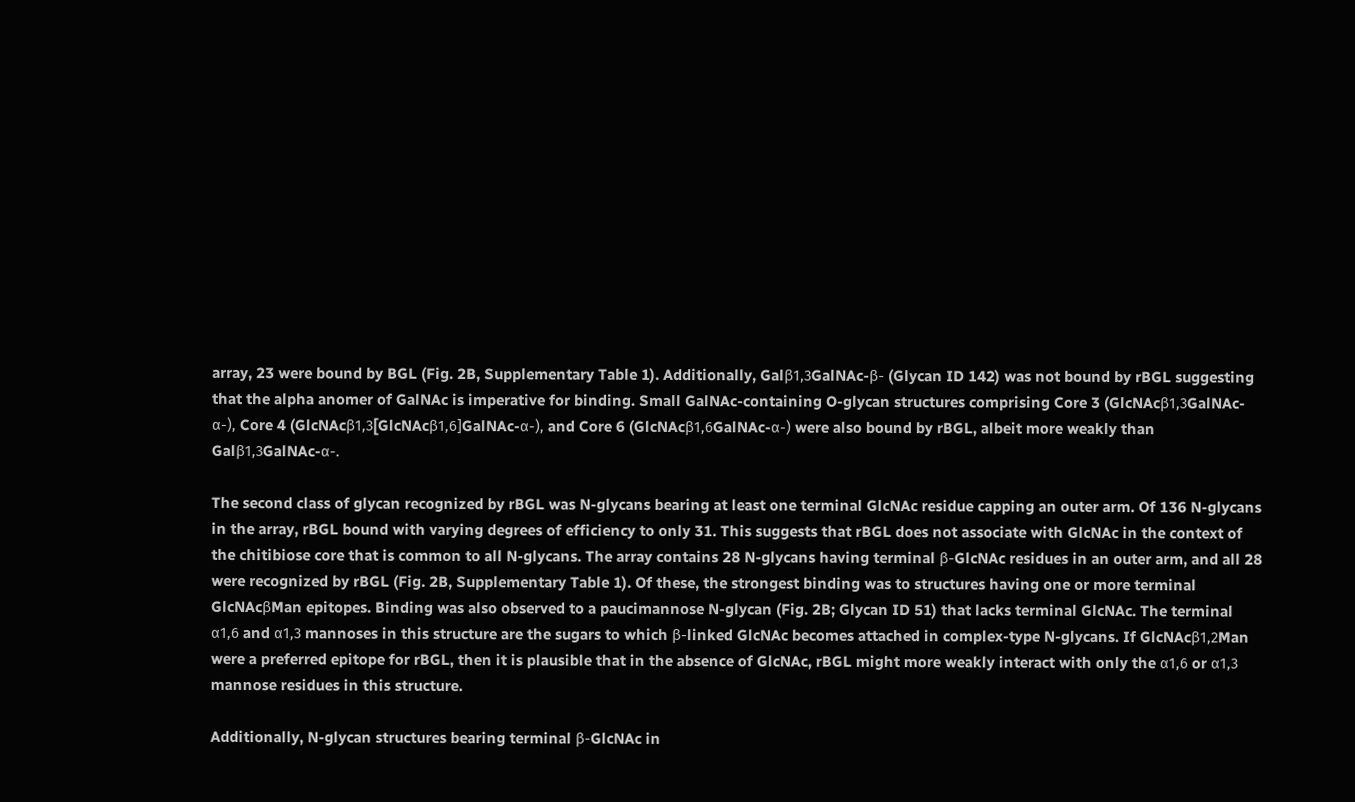array, 23 were bound by BGL (Fig. 2B, Supplementary Table 1). Additionally, Galβ1,3GalNAc-β- (Glycan ID 142) was not bound by rBGL suggesting that the alpha anomer of GalNAc is imperative for binding. Small GalNAc-containing O-glycan structures comprising Core 3 (GlcNAcβ1,3GalNAc-α-), Core 4 (GlcNAcβ1,3[GlcNAcβ1,6]GalNAc-α-), and Core 6 (GlcNAcβ1,6GalNAc-α-) were also bound by rBGL, albeit more weakly than Galβ1,3GalNAc-α-.

The second class of glycan recognized by rBGL was N-glycans bearing at least one terminal GlcNAc residue capping an outer arm. Of 136 N-glycans in the array, rBGL bound with varying degrees of efficiency to only 31. This suggests that rBGL does not associate with GlcNAc in the context of the chitibiose core that is common to all N-glycans. The array contains 28 N-glycans having terminal β-GlcNAc residues in an outer arm, and all 28 were recognized by rBGL (Fig. 2B, Supplementary Table 1). Of these, the strongest binding was to structures having one or more terminal GlcNAcβMan epitopes. Binding was also observed to a paucimannose N-glycan (Fig. 2B; Glycan ID 51) that lacks terminal GlcNAc. The terminal α1,6 and α1,3 mannoses in this structure are the sugars to which β-linked GlcNAc becomes attached in complex-type N-glycans. If GlcNAcβ1,2Man were a preferred epitope for rBGL, then it is plausible that in the absence of GlcNAc, rBGL might more weakly interact with only the α1,6 or α1,3 mannose residues in this structure.

Additionally, N-glycan structures bearing terminal β-GlcNAc in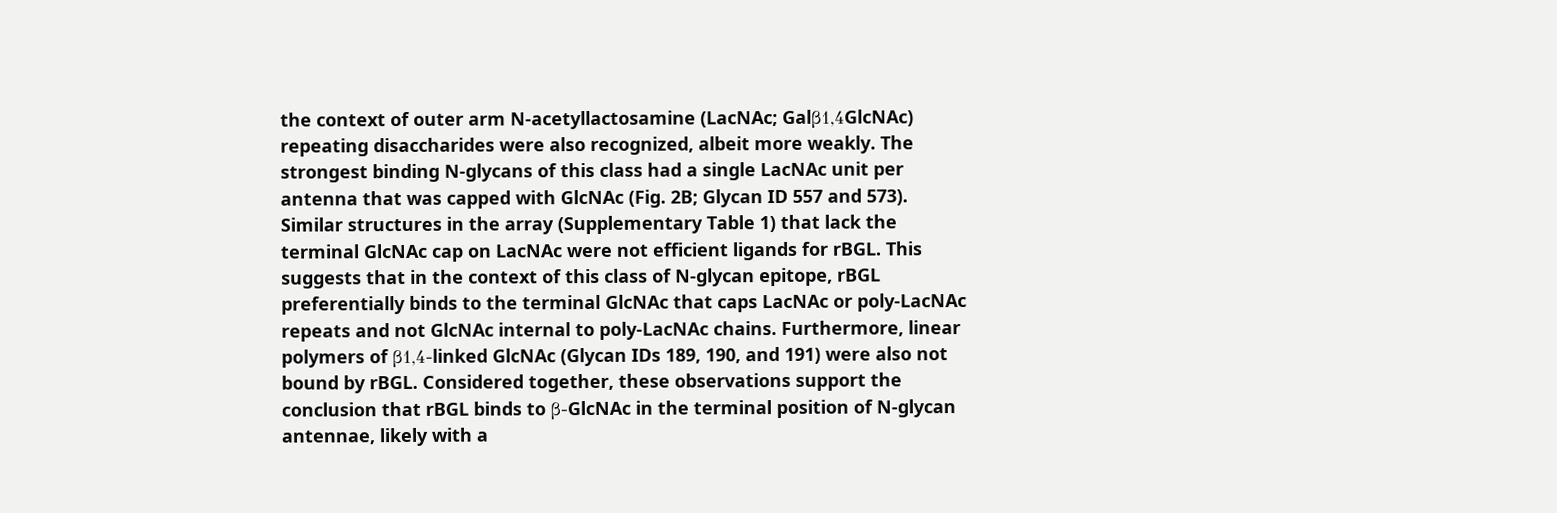the context of outer arm N-acetyllactosamine (LacNAc; Galβ1,4GlcNAc) repeating disaccharides were also recognized, albeit more weakly. The strongest binding N-glycans of this class had a single LacNAc unit per antenna that was capped with GlcNAc (Fig. 2B; Glycan ID 557 and 573). Similar structures in the array (Supplementary Table 1) that lack the terminal GlcNAc cap on LacNAc were not efficient ligands for rBGL. This suggests that in the context of this class of N-glycan epitope, rBGL preferentially binds to the terminal GlcNAc that caps LacNAc or poly-LacNAc repeats and not GlcNAc internal to poly-LacNAc chains. Furthermore, linear polymers of β1,4-linked GlcNAc (Glycan IDs 189, 190, and 191) were also not bound by rBGL. Considered together, these observations support the conclusion that rBGL binds to β-GlcNAc in the terminal position of N-glycan antennae, likely with a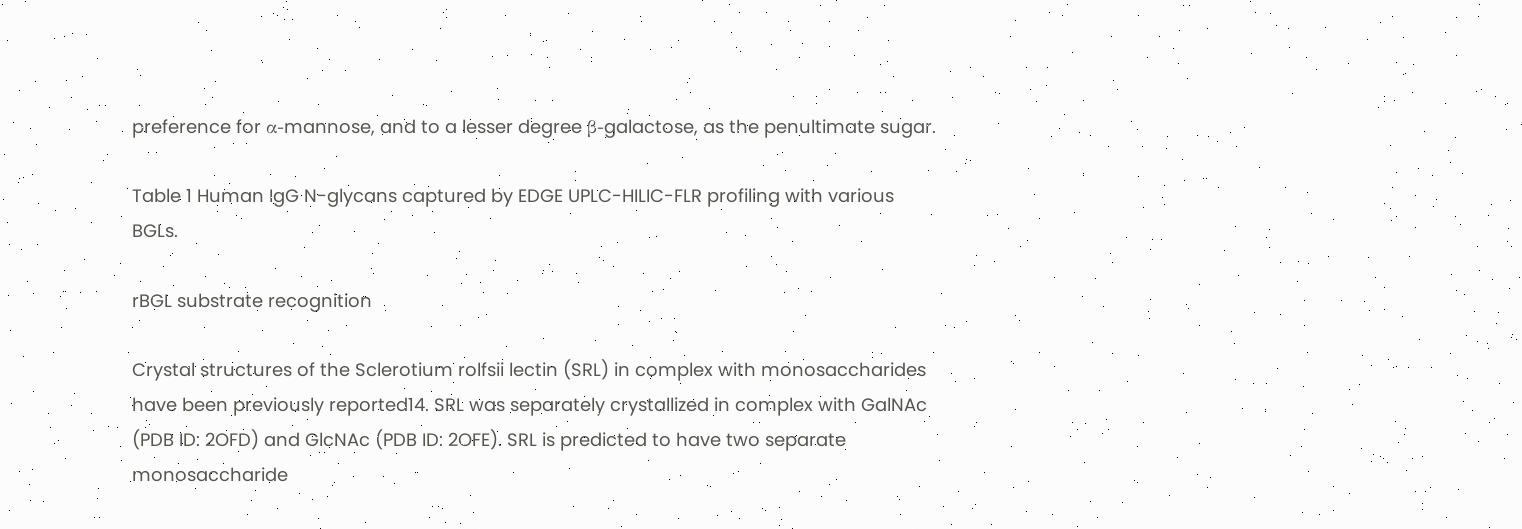preference for α-mannose, and to a lesser degree β-galactose, as the penultimate sugar.

Table 1 Human IgG N-glycans captured by EDGE UPLC-HILIC-FLR profiling with various BGLs.

rBGL substrate recognition

Crystal structures of the Sclerotium rolfsii lectin (SRL) in complex with monosaccharides have been previously reported14. SRL was separately crystallized in complex with GalNAc (PDB ID: 2OFD) and GlcNAc (PDB ID: 2OFE). SRL is predicted to have two separate monosaccharide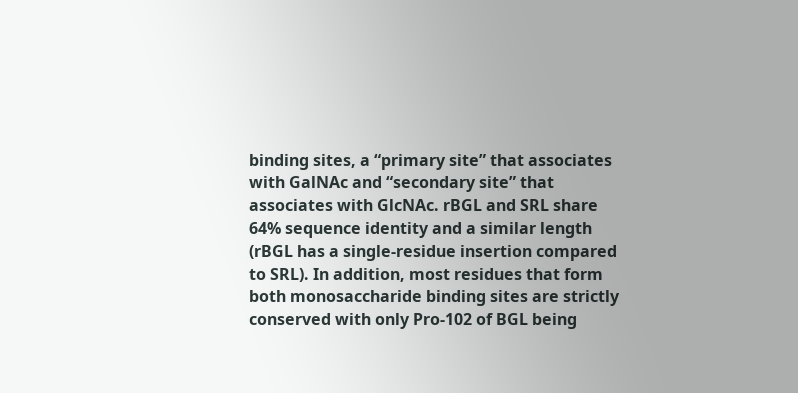binding sites, a “primary site” that associates with GalNAc and “secondary site” that associates with GlcNAc. rBGL and SRL share 64% sequence identity and a similar length (rBGL has a single-residue insertion compared to SRL). In addition, most residues that form both monosaccharide binding sites are strictly conserved with only Pro-102 of BGL being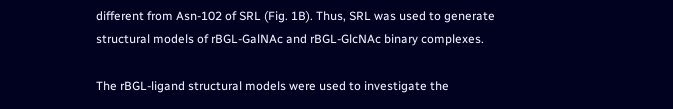different from Asn-102 of SRL (Fig. 1B). Thus, SRL was used to generate structural models of rBGL-GalNAc and rBGL-GlcNAc binary complexes.

The rBGL-ligand structural models were used to investigate the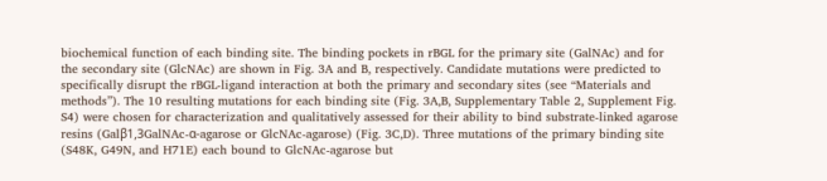biochemical function of each binding site. The binding pockets in rBGL for the primary site (GalNAc) and for the secondary site (GlcNAc) are shown in Fig. 3A and B, respectively. Candidate mutations were predicted to specifically disrupt the rBGL-ligand interaction at both the primary and secondary sites (see “Materials and methods”). The 10 resulting mutations for each binding site (Fig. 3A,B, Supplementary Table 2, Supplement Fig. S4) were chosen for characterization and qualitatively assessed for their ability to bind substrate-linked agarose resins (Galβ1,3GalNAc-α-agarose or GlcNAc-agarose) (Fig. 3C,D). Three mutations of the primary binding site (S48K, G49N, and H71E) each bound to GlcNAc-agarose but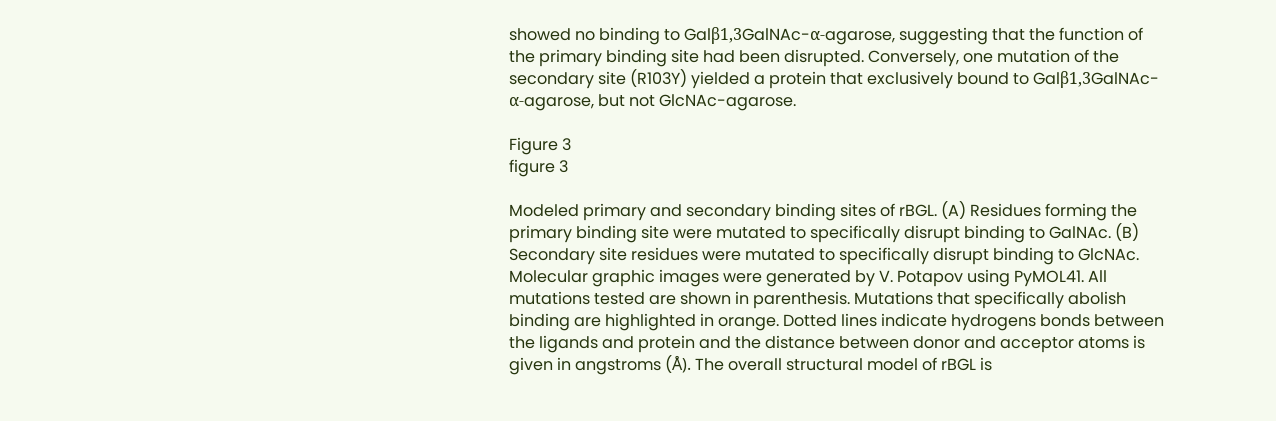showed no binding to Galβ1,3GalNAc-α-agarose, suggesting that the function of the primary binding site had been disrupted. Conversely, one mutation of the secondary site (R103Y) yielded a protein that exclusively bound to Galβ1,3GalNAc-α-agarose, but not GlcNAc-agarose.

Figure 3
figure 3

Modeled primary and secondary binding sites of rBGL. (A) Residues forming the primary binding site were mutated to specifically disrupt binding to GalNAc. (B) Secondary site residues were mutated to specifically disrupt binding to GlcNAc. Molecular graphic images were generated by V. Potapov using PyMOL41. All mutations tested are shown in parenthesis. Mutations that specifically abolish binding are highlighted in orange. Dotted lines indicate hydrogens bonds between the ligands and protein and the distance between donor and acceptor atoms is given in angstroms (Å). The overall structural model of rBGL is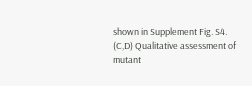shown in Supplement Fig. S4. (C,D) Qualitative assessment of mutant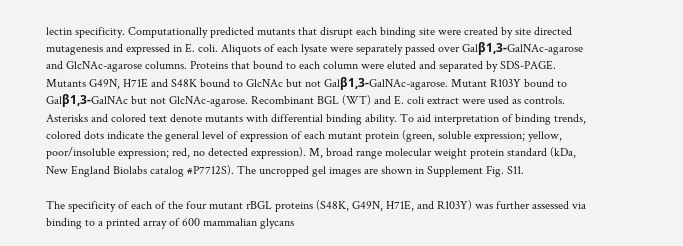lectin specificity. Computationally predicted mutants that disrupt each binding site were created by site directed mutagenesis and expressed in E. coli. Aliquots of each lysate were separately passed over Galβ1,3-GalNAc-agarose and GlcNAc-agarose columns. Proteins that bound to each column were eluted and separated by SDS-PAGE. Mutants G49N, H71E and S48K bound to GlcNAc but not Galβ1,3-GalNAc-agarose. Mutant R103Y bound to Galβ1,3-GalNAc but not GlcNAc-agarose. Recombinant BGL (WT) and E. coli extract were used as controls. Asterisks and colored text denote mutants with differential binding ability. To aid interpretation of binding trends, colored dots indicate the general level of expression of each mutant protein (green, soluble expression; yellow, poor/insoluble expression; red, no detected expression). M, broad range molecular weight protein standard (kDa, New England Biolabs catalog #P7712S). The uncropped gel images are shown in Supplement Fig. S11.

The specificity of each of the four mutant rBGL proteins (S48K, G49N, H71E, and R103Y) was further assessed via binding to a printed array of 600 mammalian glycans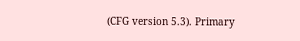(CFG version 5.3). Primary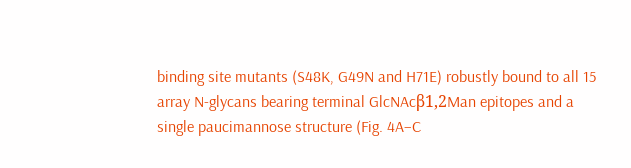binding site mutants (S48K, G49N and H71E) robustly bound to all 15 array N-glycans bearing terminal GlcNAcβ1,2Man epitopes and a single paucimannose structure (Fig. 4A–C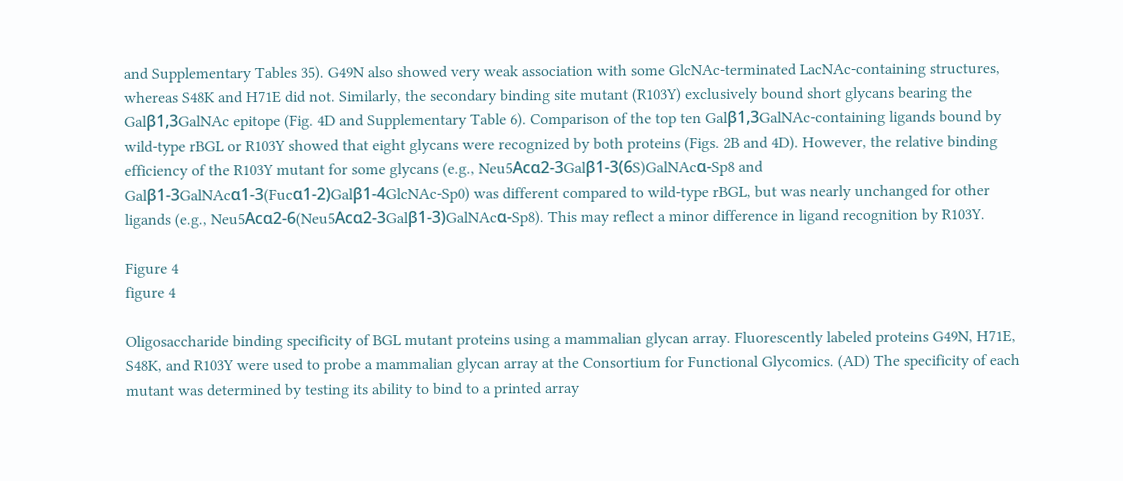and Supplementary Tables 35). G49N also showed very weak association with some GlcNAc-terminated LacNAc-containing structures, whereas S48K and H71E did not. Similarly, the secondary binding site mutant (R103Y) exclusively bound short glycans bearing the Galβ1,3GalNAc epitope (Fig. 4D and Supplementary Table 6). Comparison of the top ten Galβ1,3GalNAc-containing ligands bound by wild-type rBGL or R103Y showed that eight glycans were recognized by both proteins (Figs. 2B and 4D). However, the relative binding efficiency of the R103Y mutant for some glycans (e.g., Neu5Acα2-3Galβ1-3(6S)GalNAcα-Sp8 and Galβ1-3GalNAcα1-3(Fucα1-2)Galβ1-4GlcNAc-Sp0) was different compared to wild-type rBGL, but was nearly unchanged for other ligands (e.g., Neu5Acα2-6(Neu5Acα2-3Galβ1-3)GalNAcα-Sp8). This may reflect a minor difference in ligand recognition by R103Y.

Figure 4
figure 4

Oligosaccharide binding specificity of BGL mutant proteins using a mammalian glycan array. Fluorescently labeled proteins G49N, H71E, S48K, and R103Y were used to probe a mammalian glycan array at the Consortium for Functional Glycomics. (AD) The specificity of each mutant was determined by testing its ability to bind to a printed array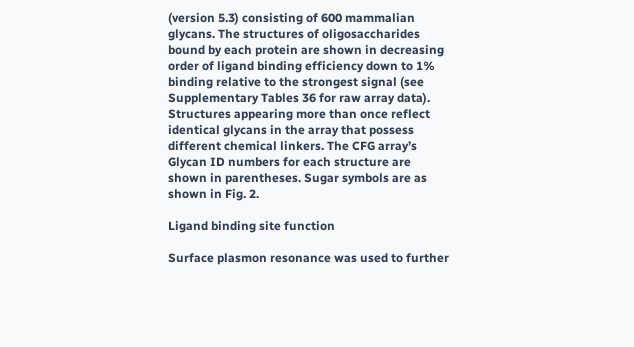(version 5.3) consisting of 600 mammalian glycans. The structures of oligosaccharides bound by each protein are shown in decreasing order of ligand binding efficiency down to 1% binding relative to the strongest signal (see Supplementary Tables 36 for raw array data). Structures appearing more than once reflect identical glycans in the array that possess different chemical linkers. The CFG array’s Glycan ID numbers for each structure are shown in parentheses. Sugar symbols are as shown in Fig. 2.

Ligand binding site function

Surface plasmon resonance was used to further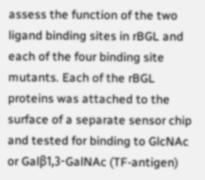assess the function of the two ligand binding sites in rBGL and each of the four binding site mutants. Each of the rBGL proteins was attached to the surface of a separate sensor chip and tested for binding to GlcNAc or Galβ1,3-GalNAc (TF-antigen)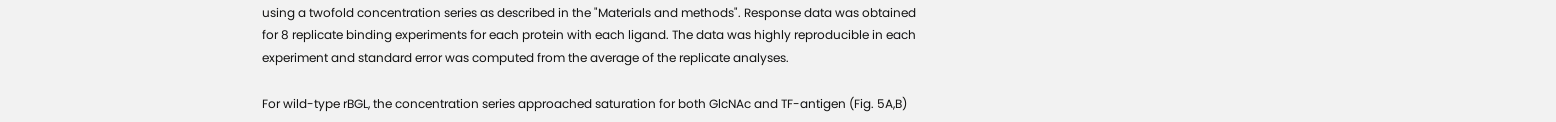using a twofold concentration series as described in the "Materials and methods". Response data was obtained for 8 replicate binding experiments for each protein with each ligand. The data was highly reproducible in each experiment and standard error was computed from the average of the replicate analyses.

For wild-type rBGL, the concentration series approached saturation for both GlcNAc and TF-antigen (Fig. 5A,B)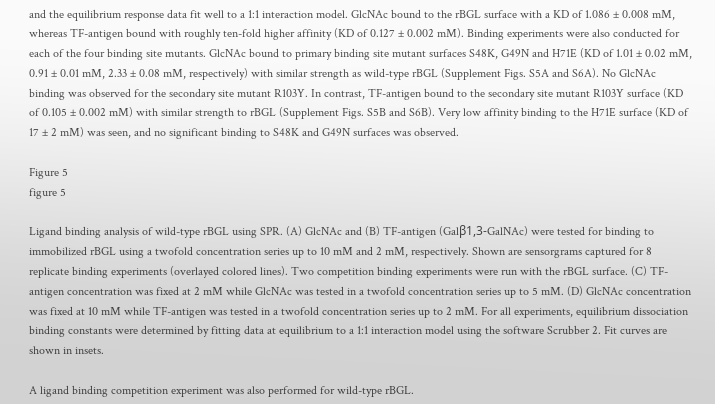and the equilibrium response data fit well to a 1:1 interaction model. GlcNAc bound to the rBGL surface with a KD of 1.086 ± 0.008 mM, whereas TF-antigen bound with roughly ten-fold higher affinity (KD of 0.127 ± 0.002 mM). Binding experiments were also conducted for each of the four binding site mutants. GlcNAc bound to primary binding site mutant surfaces S48K, G49N and H71E (KD of 1.01 ± 0.02 mM, 0.91 ± 0.01 mM, 2.33 ± 0.08 mM, respectively) with similar strength as wild-type rBGL (Supplement Figs. S5A and S6A). No GlcNAc binding was observed for the secondary site mutant R103Y. In contrast, TF-antigen bound to the secondary site mutant R103Y surface (KD of 0.105 ± 0.002 mM) with similar strength to rBGL (Supplement Figs. S5B and S6B). Very low affinity binding to the H71E surface (KD of 17 ± 2 mM) was seen, and no significant binding to S48K and G49N surfaces was observed.

Figure 5
figure 5

Ligand binding analysis of wild-type rBGL using SPR. (A) GlcNAc and (B) TF-antigen (Galβ1,3-GalNAc) were tested for binding to immobilized rBGL using a twofold concentration series up to 10 mM and 2 mM, respectively. Shown are sensorgrams captured for 8 replicate binding experiments (overlayed colored lines). Two competition binding experiments were run with the rBGL surface. (C) TF-antigen concentration was fixed at 2 mM while GlcNAc was tested in a twofold concentration series up to 5 mM. (D) GlcNAc concentration was fixed at 10 mM while TF-antigen was tested in a twofold concentration series up to 2 mM. For all experiments, equilibrium dissociation binding constants were determined by fitting data at equilibrium to a 1:1 interaction model using the software Scrubber 2. Fit curves are shown in insets.

A ligand binding competition experiment was also performed for wild-type rBGL.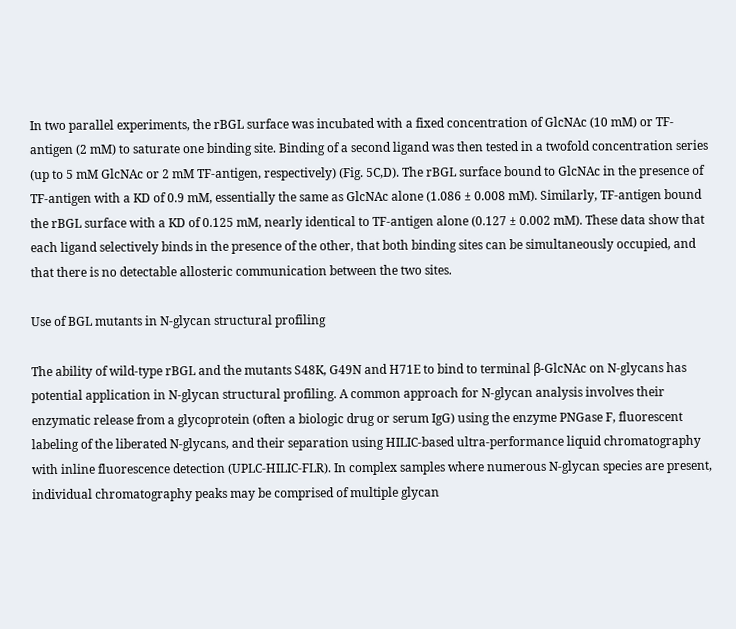In two parallel experiments, the rBGL surface was incubated with a fixed concentration of GlcNAc (10 mM) or TF-antigen (2 mM) to saturate one binding site. Binding of a second ligand was then tested in a twofold concentration series (up to 5 mM GlcNAc or 2 mM TF-antigen, respectively) (Fig. 5C,D). The rBGL surface bound to GlcNAc in the presence of TF-antigen with a KD of 0.9 mM, essentially the same as GlcNAc alone (1.086 ± 0.008 mM). Similarly, TF-antigen bound the rBGL surface with a KD of 0.125 mM, nearly identical to TF-antigen alone (0.127 ± 0.002 mM). These data show that each ligand selectively binds in the presence of the other, that both binding sites can be simultaneously occupied, and that there is no detectable allosteric communication between the two sites.

Use of BGL mutants in N-glycan structural profiling

The ability of wild-type rBGL and the mutants S48K, G49N and H71E to bind to terminal β-GlcNAc on N-glycans has potential application in N-glycan structural profiling. A common approach for N-glycan analysis involves their enzymatic release from a glycoprotein (often a biologic drug or serum IgG) using the enzyme PNGase F, fluorescent labeling of the liberated N-glycans, and their separation using HILIC-based ultra-performance liquid chromatography with inline fluorescence detection (UPLC-HILIC-FLR). In complex samples where numerous N-glycan species are present, individual chromatography peaks may be comprised of multiple glycan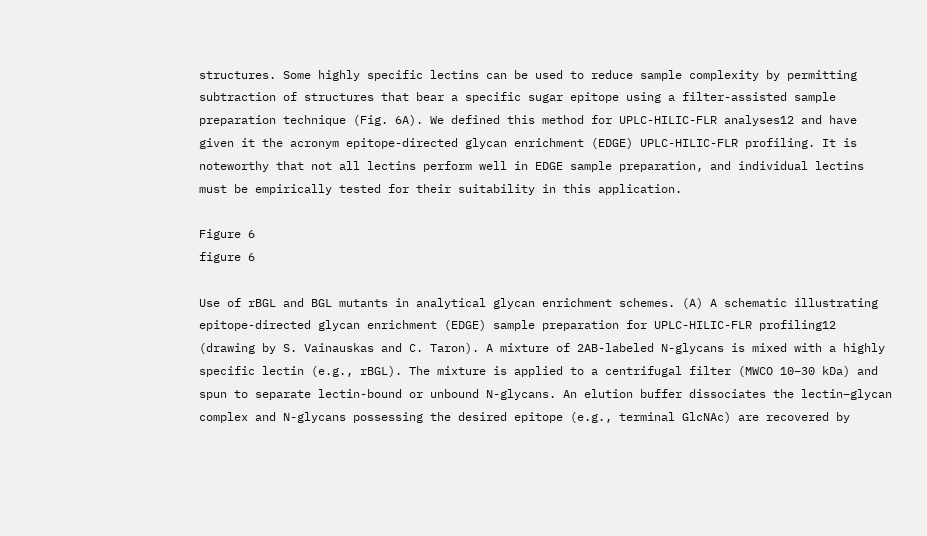structures. Some highly specific lectins can be used to reduce sample complexity by permitting subtraction of structures that bear a specific sugar epitope using a filter-assisted sample preparation technique (Fig. 6A). We defined this method for UPLC-HILIC-FLR analyses12 and have given it the acronym epitope-directed glycan enrichment (EDGE) UPLC-HILIC-FLR profiling. It is noteworthy that not all lectins perform well in EDGE sample preparation, and individual lectins must be empirically tested for their suitability in this application.

Figure 6
figure 6

Use of rBGL and BGL mutants in analytical glycan enrichment schemes. (A) A schematic illustrating epitope-directed glycan enrichment (EDGE) sample preparation for UPLC-HILIC-FLR profiling12 (drawing by S. Vainauskas and C. Taron). A mixture of 2AB-labeled N-glycans is mixed with a highly specific lectin (e.g., rBGL). The mixture is applied to a centrifugal filter (MWCO 10–30 kDa) and spun to separate lectin-bound or unbound N-glycans. An elution buffer dissociates the lectin–glycan complex and N-glycans possessing the desired epitope (e.g., terminal GlcNAc) are recovered by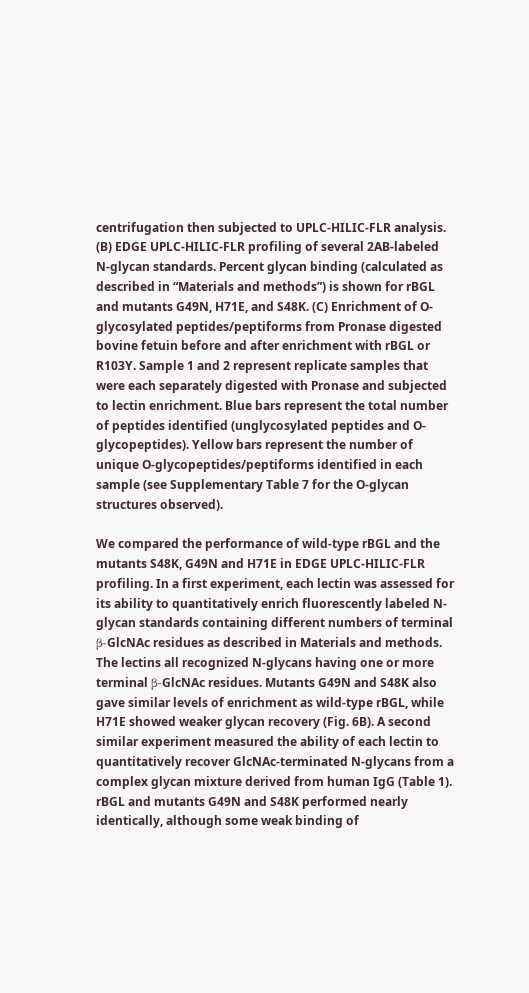centrifugation then subjected to UPLC-HILIC-FLR analysis. (B) EDGE UPLC-HILIC-FLR profiling of several 2AB-labeled N-glycan standards. Percent glycan binding (calculated as described in “Materials and methods”) is shown for rBGL and mutants G49N, H71E, and S48K. (C) Enrichment of O-glycosylated peptides/peptiforms from Pronase digested bovine fetuin before and after enrichment with rBGL or R103Y. Sample 1 and 2 represent replicate samples that were each separately digested with Pronase and subjected to lectin enrichment. Blue bars represent the total number of peptides identified (unglycosylated peptides and O-glycopeptides). Yellow bars represent the number of unique O-glycopeptides/peptiforms identified in each sample (see Supplementary Table 7 for the O-glycan structures observed).

We compared the performance of wild-type rBGL and the mutants S48K, G49N and H71E in EDGE UPLC-HILIC-FLR profiling. In a first experiment, each lectin was assessed for its ability to quantitatively enrich fluorescently labeled N-glycan standards containing different numbers of terminal β-GlcNAc residues as described in Materials and methods. The lectins all recognized N-glycans having one or more terminal β-GlcNAc residues. Mutants G49N and S48K also gave similar levels of enrichment as wild-type rBGL, while H71E showed weaker glycan recovery (Fig. 6B). A second similar experiment measured the ability of each lectin to quantitatively recover GlcNAc-terminated N-glycans from a complex glycan mixture derived from human IgG (Table 1). rBGL and mutants G49N and S48K performed nearly identically, although some weak binding of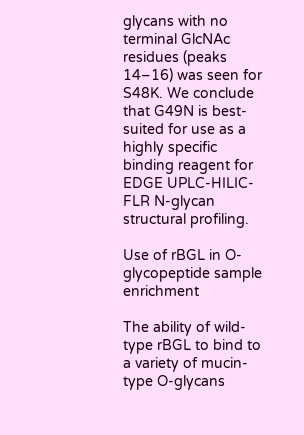glycans with no terminal GlcNAc residues (peaks 14–16) was seen for S48K. We conclude that G49N is best-suited for use as a highly specific binding reagent for EDGE UPLC-HILIC-FLR N-glycan structural profiling.

Use of rBGL in O-glycopeptide sample enrichment

The ability of wild-type rBGL to bind to a variety of mucin-type O-glycans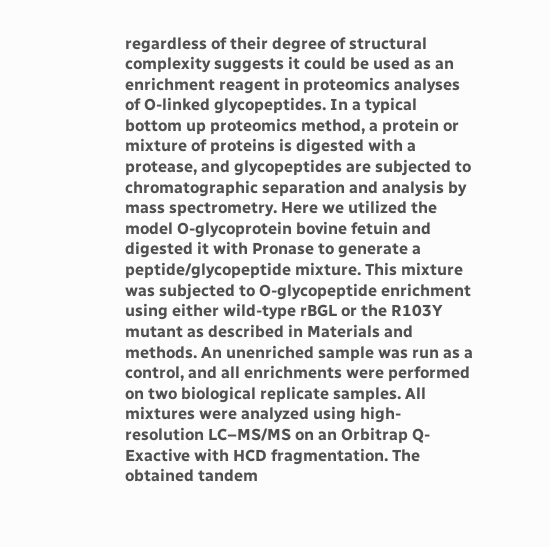regardless of their degree of structural complexity suggests it could be used as an enrichment reagent in proteomics analyses of O-linked glycopeptides. In a typical bottom up proteomics method, a protein or mixture of proteins is digested with a protease, and glycopeptides are subjected to chromatographic separation and analysis by mass spectrometry. Here we utilized the model O-glycoprotein bovine fetuin and digested it with Pronase to generate a peptide/glycopeptide mixture. This mixture was subjected to O-glycopeptide enrichment using either wild-type rBGL or the R103Y mutant as described in Materials and methods. An unenriched sample was run as a control, and all enrichments were performed on two biological replicate samples. All mixtures were analyzed using high-resolution LC–MS/MS on an Orbitrap Q-Exactive with HCD fragmentation. The obtained tandem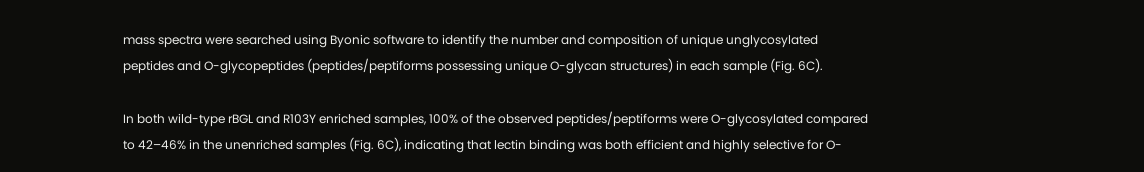mass spectra were searched using Byonic software to identify the number and composition of unique unglycosylated peptides and O-glycopeptides (peptides/peptiforms possessing unique O-glycan structures) in each sample (Fig. 6C).

In both wild-type rBGL and R103Y enriched samples, 100% of the observed peptides/peptiforms were O-glycosylated compared to 42–46% in the unenriched samples (Fig. 6C), indicating that lectin binding was both efficient and highly selective for O-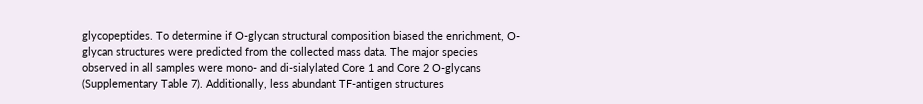glycopeptides. To determine if O-glycan structural composition biased the enrichment, O-glycan structures were predicted from the collected mass data. The major species observed in all samples were mono- and di-sialylated Core 1 and Core 2 O-glycans (Supplementary Table 7). Additionally, less abundant TF-antigen structures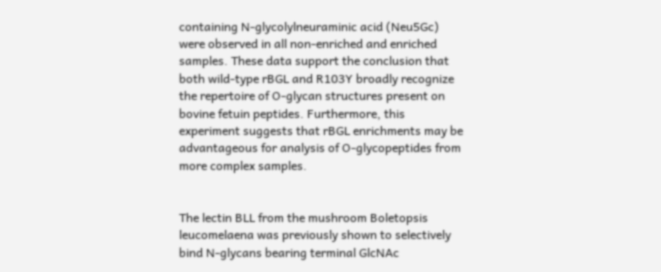containing N-glycolylneuraminic acid (Neu5Gc) were observed in all non-enriched and enriched samples. These data support the conclusion that both wild-type rBGL and R103Y broadly recognize the repertoire of O-glycan structures present on bovine fetuin peptides. Furthermore, this experiment suggests that rBGL enrichments may be advantageous for analysis of O-glycopeptides from more complex samples.


The lectin BLL from the mushroom Boletopsis leucomelaena was previously shown to selectively bind N-glycans bearing terminal GlcNAc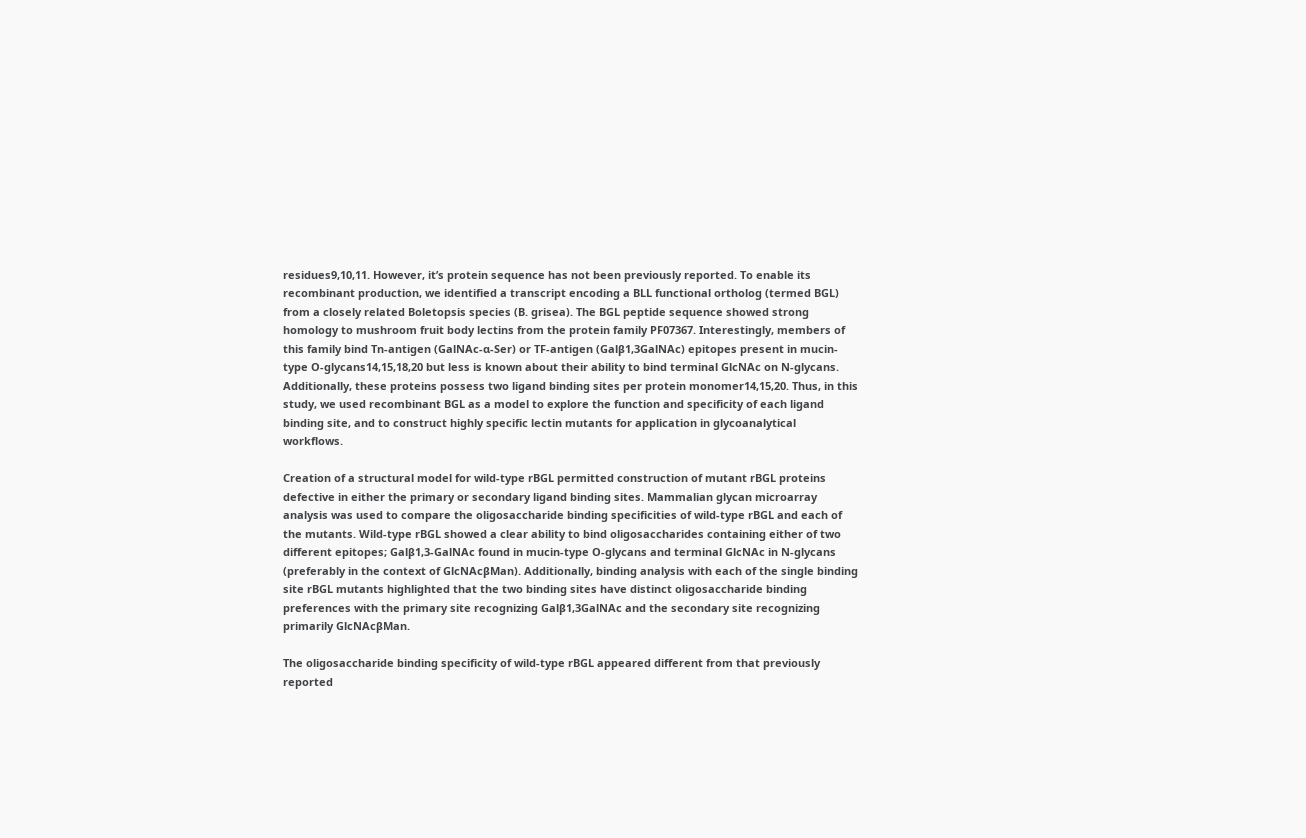residues9,10,11. However, it’s protein sequence has not been previously reported. To enable its recombinant production, we identified a transcript encoding a BLL functional ortholog (termed BGL) from a closely related Boletopsis species (B. grisea). The BGL peptide sequence showed strong homology to mushroom fruit body lectins from the protein family PF07367. Interestingly, members of this family bind Tn-antigen (GalNAc-α-Ser) or TF-antigen (Galβ1,3GalNAc) epitopes present in mucin-type O-glycans14,15,18,20 but less is known about their ability to bind terminal GlcNAc on N-glycans. Additionally, these proteins possess two ligand binding sites per protein monomer14,15,20. Thus, in this study, we used recombinant BGL as a model to explore the function and specificity of each ligand binding site, and to construct highly specific lectin mutants for application in glycoanalytical workflows.

Creation of a structural model for wild-type rBGL permitted construction of mutant rBGL proteins defective in either the primary or secondary ligand binding sites. Mammalian glycan microarray analysis was used to compare the oligosaccharide binding specificities of wild-type rBGL and each of the mutants. Wild-type rBGL showed a clear ability to bind oligosaccharides containing either of two different epitopes; Galβ1,3-GalNAc found in mucin-type O-glycans and terminal GlcNAc in N-glycans (preferably in the context of GlcNAcβMan). Additionally, binding analysis with each of the single binding site rBGL mutants highlighted that the two binding sites have distinct oligosaccharide binding preferences with the primary site recognizing Galβ1,3GalNAc and the secondary site recognizing primarily GlcNAcβMan.

The oligosaccharide binding specificity of wild-type rBGL appeared different from that previously reported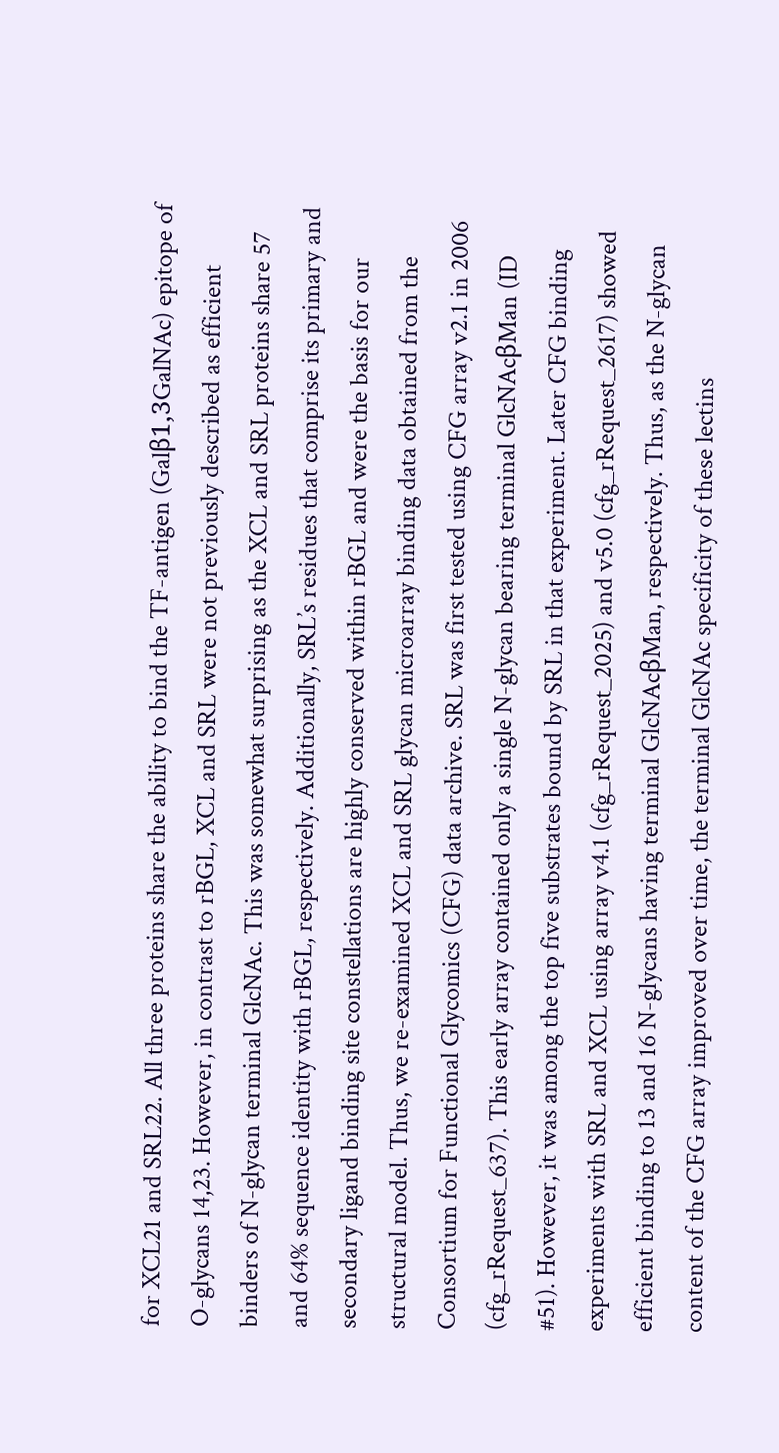for XCL21 and SRL22. All three proteins share the ability to bind the TF-antigen (Galβ1,3GalNAc) epitope of O-glycans 14,23. However, in contrast to rBGL, XCL and SRL were not previously described as efficient binders of N-glycan terminal GlcNAc. This was somewhat surprising as the XCL and SRL proteins share 57 and 64% sequence identity with rBGL, respectively. Additionally, SRL’s residues that comprise its primary and secondary ligand binding site constellations are highly conserved within rBGL and were the basis for our structural model. Thus, we re-examined XCL and SRL glycan microarray binding data obtained from the Consortium for Functional Glycomics (CFG) data archive. SRL was first tested using CFG array v2.1 in 2006 (cfg_rRequest_637). This early array contained only a single N-glycan bearing terminal GlcNAcβMan (ID #51). However, it was among the top five substrates bound by SRL in that experiment. Later CFG binding experiments with SRL and XCL using array v4.1 (cfg_rRequest_2025) and v5.0 (cfg_rRequest_2617) showed efficient binding to 13 and 16 N-glycans having terminal GlcNAcβMan, respectively. Thus, as the N-glycan content of the CFG array improved over time, the terminal GlcNAc specificity of these lectins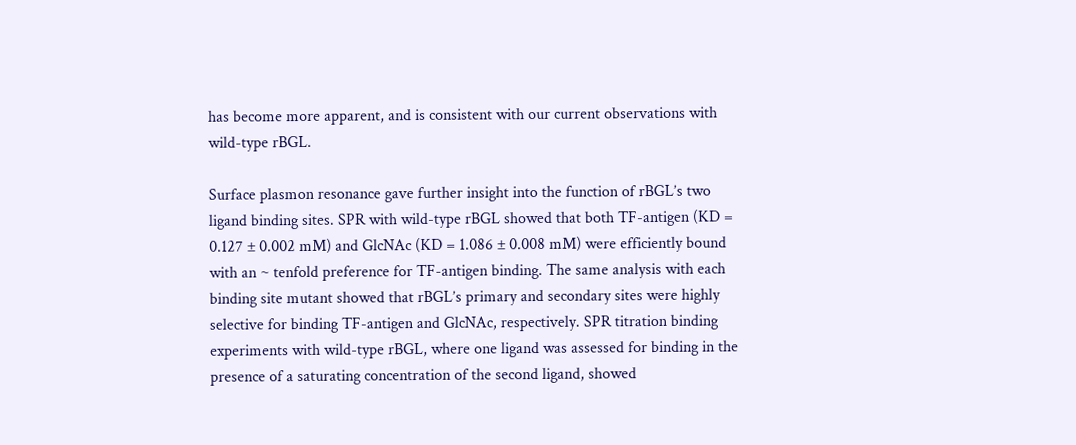has become more apparent, and is consistent with our current observations with wild-type rBGL.

Surface plasmon resonance gave further insight into the function of rBGL’s two ligand binding sites. SPR with wild-type rBGL showed that both TF-antigen (KD = 0.127 ± 0.002 mM) and GlcNAc (KD = 1.086 ± 0.008 mM) were efficiently bound with an ~ tenfold preference for TF-antigen binding. The same analysis with each binding site mutant showed that rBGL’s primary and secondary sites were highly selective for binding TF-antigen and GlcNAc, respectively. SPR titration binding experiments with wild-type rBGL, where one ligand was assessed for binding in the presence of a saturating concentration of the second ligand, showed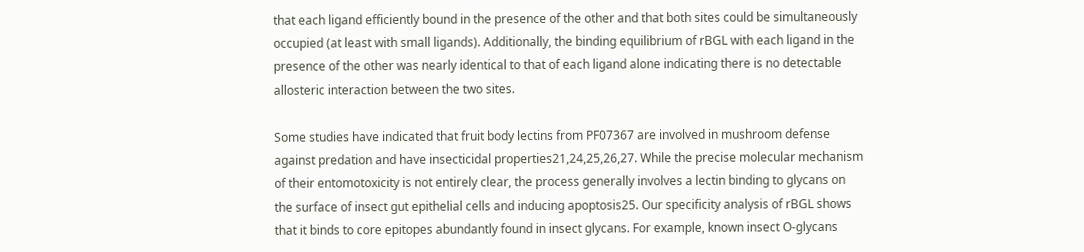that each ligand efficiently bound in the presence of the other and that both sites could be simultaneously occupied (at least with small ligands). Additionally, the binding equilibrium of rBGL with each ligand in the presence of the other was nearly identical to that of each ligand alone indicating there is no detectable allosteric interaction between the two sites.

Some studies have indicated that fruit body lectins from PF07367 are involved in mushroom defense against predation and have insecticidal properties21,24,25,26,27. While the precise molecular mechanism of their entomotoxicity is not entirely clear, the process generally involves a lectin binding to glycans on the surface of insect gut epithelial cells and inducing apoptosis25. Our specificity analysis of rBGL shows that it binds to core epitopes abundantly found in insect glycans. For example, known insect O-glycans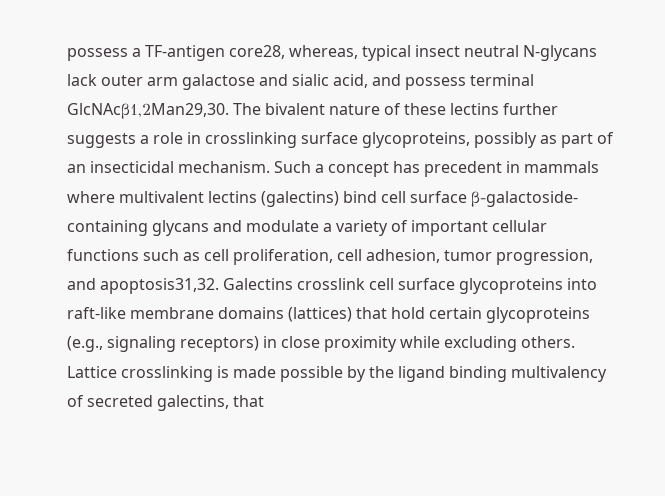possess a TF-antigen core28, whereas, typical insect neutral N-glycans lack outer arm galactose and sialic acid, and possess terminal GlcNAcβ1,2Man29,30. The bivalent nature of these lectins further suggests a role in crosslinking surface glycoproteins, possibly as part of an insecticidal mechanism. Such a concept has precedent in mammals where multivalent lectins (galectins) bind cell surface β-galactoside-containing glycans and modulate a variety of important cellular functions such as cell proliferation, cell adhesion, tumor progression, and apoptosis31,32. Galectins crosslink cell surface glycoproteins into raft-like membrane domains (lattices) that hold certain glycoproteins (e.g., signaling receptors) in close proximity while excluding others. Lattice crosslinking is made possible by the ligand binding multivalency of secreted galectins, that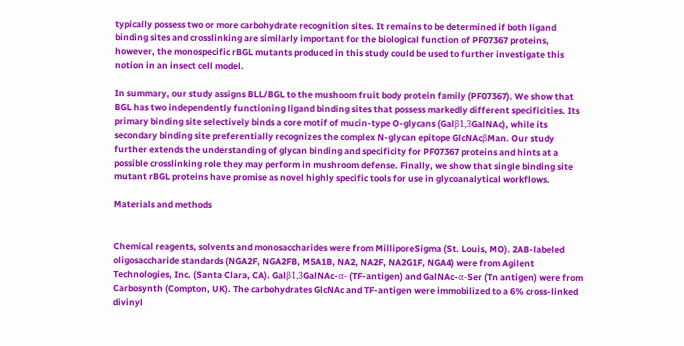typically possess two or more carbohydrate recognition sites. It remains to be determined if both ligand binding sites and crosslinking are similarly important for the biological function of PF07367 proteins, however, the monospecific rBGL mutants produced in this study could be used to further investigate this notion in an insect cell model.

In summary, our study assigns BLL/BGL to the mushoom fruit body protein family (PF07367). We show that BGL has two independently functioning ligand binding sites that possess markedly different specificities. Its primary binding site selectively binds a core motif of mucin-type O-glycans (Galβ1,3GalNAc), while its secondary binding site preferentially recognizes the complex N-glycan epitope GlcNAcβMan. Our study further extends the understanding of glycan binding and specificity for PF07367 proteins and hints at a possible crosslinking role they may perform in mushroom defense. Finally, we show that single binding site mutant rBGL proteins have promise as novel highly specific tools for use in glycoanalytical workflows.

Materials and methods


Chemical reagents, solvents and monosaccharides were from MilliporeSigma (St. Louis, MO). 2AB-labeled oligosaccharide standards (NGA2F, NGA2FB, M5A1B, NA2, NA2F, NA2G1F, NGA4) were from Agilent Technologies, Inc. (Santa Clara, CA). Galβ1,3GalNAc-α- (TF-antigen) and GalNAc-α-Ser (Tn antigen) were from Carbosynth (Compton, UK). The carbohydrates GlcNAc and TF-antigen were immobilized to a 6% cross-linked divinyl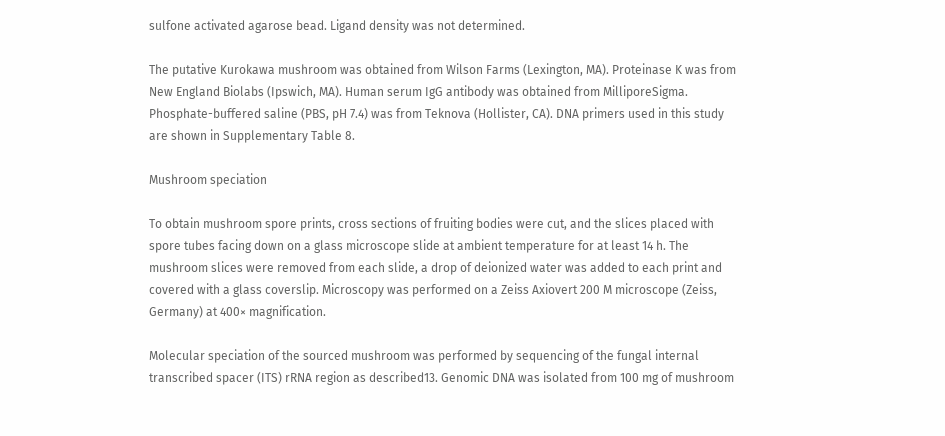sulfone activated agarose bead. Ligand density was not determined.

The putative Kurokawa mushroom was obtained from Wilson Farms (Lexington, MA). Proteinase K was from New England Biolabs (Ipswich, MA). Human serum IgG antibody was obtained from MilliporeSigma. Phosphate-buffered saline (PBS, pH 7.4) was from Teknova (Hollister, CA). DNA primers used in this study are shown in Supplementary Table 8.

Mushroom speciation

To obtain mushroom spore prints, cross sections of fruiting bodies were cut, and the slices placed with spore tubes facing down on a glass microscope slide at ambient temperature for at least 14 h. The mushroom slices were removed from each slide, a drop of deionized water was added to each print and covered with a glass coverslip. Microscopy was performed on a Zeiss Axiovert 200 M microscope (Zeiss, Germany) at 400× magnification.

Molecular speciation of the sourced mushroom was performed by sequencing of the fungal internal transcribed spacer (ITS) rRNA region as described13. Genomic DNA was isolated from 100 mg of mushroom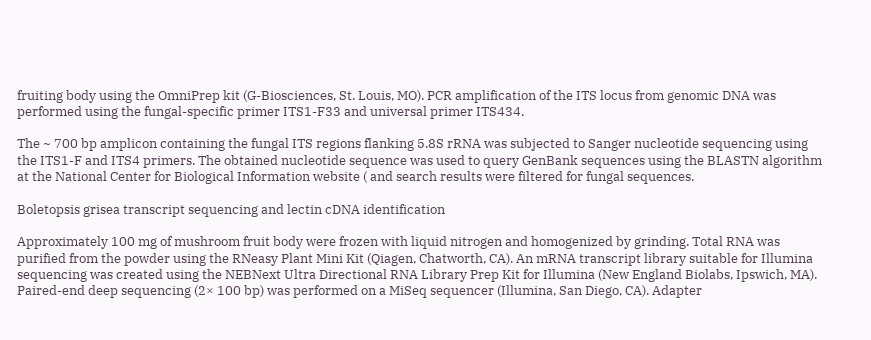fruiting body using the OmniPrep kit (G-Biosciences, St. Louis, MO). PCR amplification of the ITS locus from genomic DNA was performed using the fungal-specific primer ITS1-F33 and universal primer ITS434.

The ~ 700 bp amplicon containing the fungal ITS regions flanking 5.8S rRNA was subjected to Sanger nucleotide sequencing using the ITS1-F and ITS4 primers. The obtained nucleotide sequence was used to query GenBank sequences using the BLASTN algorithm at the National Center for Biological Information website ( and search results were filtered for fungal sequences.

Boletopsis grisea transcript sequencing and lectin cDNA identification

Approximately 100 mg of mushroom fruit body were frozen with liquid nitrogen and homogenized by grinding. Total RNA was purified from the powder using the RNeasy Plant Mini Kit (Qiagen, Chatworth, CA). An mRNA transcript library suitable for Illumina sequencing was created using the NEBNext Ultra Directional RNA Library Prep Kit for Illumina (New England Biolabs, Ipswich, MA). Paired-end deep sequencing (2× 100 bp) was performed on a MiSeq sequencer (Illumina, San Diego, CA). Adapter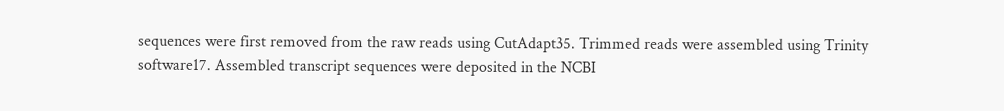sequences were first removed from the raw reads using CutAdapt35. Trimmed reads were assembled using Trinity software17. Assembled transcript sequences were deposited in the NCBI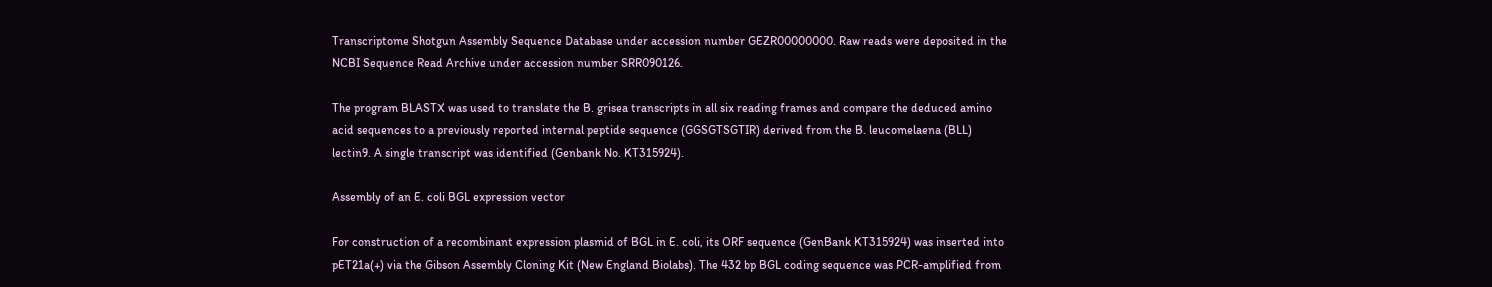Transcriptome Shotgun Assembly Sequence Database under accession number GEZR00000000. Raw reads were deposited in the NCBI Sequence Read Archive under accession number SRR090126.

The program BLASTX was used to translate the B. grisea transcripts in all six reading frames and compare the deduced amino acid sequences to a previously reported internal peptide sequence (GGSGTSGTIR) derived from the B. leucomelaena (BLL) lectin9. A single transcript was identified (Genbank No. KT315924).

Assembly of an E. coli BGL expression vector

For construction of a recombinant expression plasmid of BGL in E. coli, its ORF sequence (GenBank KT315924) was inserted into pET21a(+) via the Gibson Assembly Cloning Kit (New England Biolabs). The 432 bp BGL coding sequence was PCR-amplified from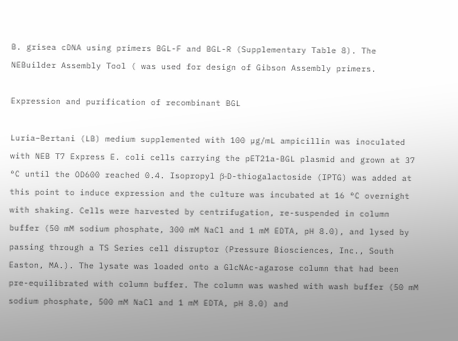B. grisea cDNA using primers BGL-F and BGL-R (Supplementary Table 8). The NEBuilder Assembly Tool ( was used for design of Gibson Assembly primers.

Expression and purification of recombinant BGL

Luria–Bertani (LB) medium supplemented with 100 µg/mL ampicillin was inoculated with NEB T7 Express E. coli cells carrying the pET21a-BGL plasmid and grown at 37 °C until the OD600 reached 0.4. Isopropyl β-D-thiogalactoside (IPTG) was added at this point to induce expression and the culture was incubated at 16 °C overnight with shaking. Cells were harvested by centrifugation, re-suspended in column buffer (50 mM sodium phosphate, 300 mM NaCl and 1 mM EDTA, pH 8.0), and lysed by passing through a TS Series cell disruptor (Pressure Biosciences, Inc., South Easton, MA.). The lysate was loaded onto a GlcNAc-agarose column that had been pre-equilibrated with column buffer. The column was washed with wash buffer (50 mM sodium phosphate, 500 mM NaCl and 1 mM EDTA, pH 8.0) and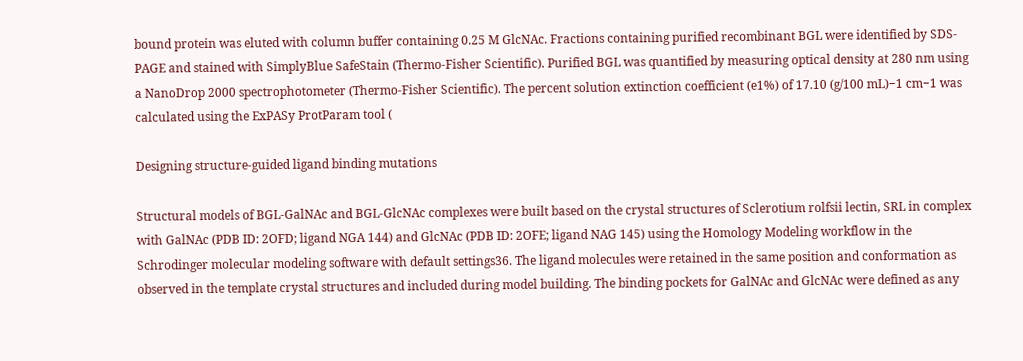bound protein was eluted with column buffer containing 0.25 M GlcNAc. Fractions containing purified recombinant BGL were identified by SDS-PAGE and stained with SimplyBlue SafeStain (Thermo-Fisher Scientific). Purified BGL was quantified by measuring optical density at 280 nm using a NanoDrop 2000 spectrophotometer (Thermo-Fisher Scientific). The percent solution extinction coefficient (e1%) of 17.10 (g/100 mL)−1 cm−1 was calculated using the ExPASy ProtParam tool (

Designing structure-guided ligand binding mutations

Structural models of BGL-GalNAc and BGL-GlcNAc complexes were built based on the crystal structures of Sclerotium rolfsii lectin, SRL in complex with GalNAc (PDB ID: 2OFD; ligand NGA 144) and GlcNAc (PDB ID: 2OFE; ligand NAG 145) using the Homology Modeling workflow in the Schrodinger molecular modeling software with default settings36. The ligand molecules were retained in the same position and conformation as observed in the template crystal structures and included during model building. The binding pockets for GalNAc and GlcNAc were defined as any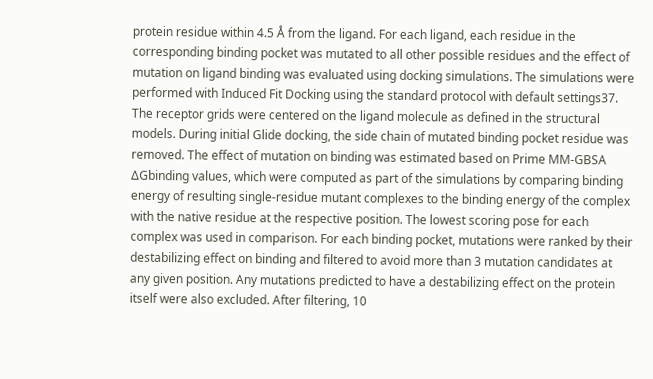protein residue within 4.5 Å from the ligand. For each ligand, each residue in the corresponding binding pocket was mutated to all other possible residues and the effect of mutation on ligand binding was evaluated using docking simulations. The simulations were performed with Induced Fit Docking using the standard protocol with default settings37. The receptor grids were centered on the ligand molecule as defined in the structural models. During initial Glide docking, the side chain of mutated binding pocket residue was removed. The effect of mutation on binding was estimated based on Prime MM-GBSA ΔGbinding values, which were computed as part of the simulations by comparing binding energy of resulting single-residue mutant complexes to the binding energy of the complex with the native residue at the respective position. The lowest scoring pose for each complex was used in comparison. For each binding pocket, mutations were ranked by their destabilizing effect on binding and filtered to avoid more than 3 mutation candidates at any given position. Any mutations predicted to have a destabilizing effect on the protein itself were also excluded. After filtering, 10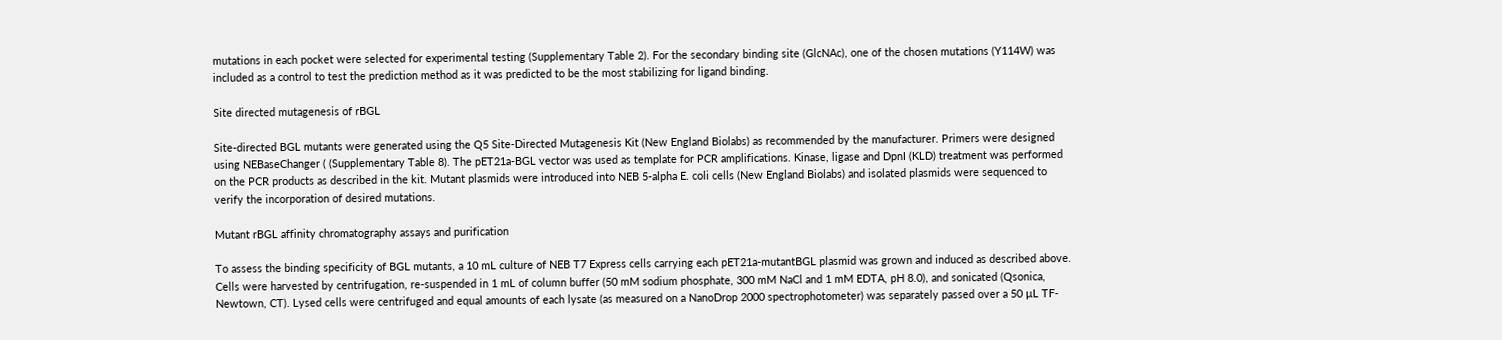mutations in each pocket were selected for experimental testing (Supplementary Table 2). For the secondary binding site (GlcNAc), one of the chosen mutations (Y114W) was included as a control to test the prediction method as it was predicted to be the most stabilizing for ligand binding.

Site directed mutagenesis of rBGL

Site-directed BGL mutants were generated using the Q5 Site-Directed Mutagenesis Kit (New England Biolabs) as recommended by the manufacturer. Primers were designed using NEBaseChanger ( (Supplementary Table 8). The pET21a-BGL vector was used as template for PCR amplifications. Kinase, ligase and DpnI (KLD) treatment was performed on the PCR products as described in the kit. Mutant plasmids were introduced into NEB 5-alpha E. coli cells (New England Biolabs) and isolated plasmids were sequenced to verify the incorporation of desired mutations.

Mutant rBGL affinity chromatography assays and purification

To assess the binding specificity of BGL mutants, a 10 mL culture of NEB T7 Express cells carrying each pET21a-mutantBGL plasmid was grown and induced as described above. Cells were harvested by centrifugation, re-suspended in 1 mL of column buffer (50 mM sodium phosphate, 300 mM NaCl and 1 mM EDTA, pH 8.0), and sonicated (Qsonica, Newtown, CT). Lysed cells were centrifuged and equal amounts of each lysate (as measured on a NanoDrop 2000 spectrophotometer) was separately passed over a 50 µL TF-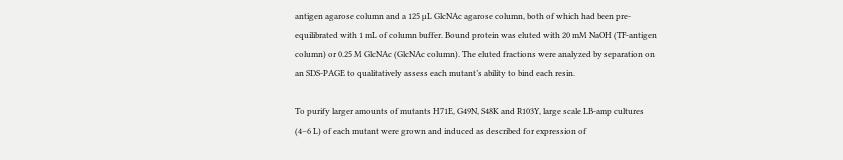antigen agarose column and a 125 µL GlcNAc agarose column, both of which had been pre-equilibrated with 1 mL of column buffer. Bound protein was eluted with 20 mM NaOH (TF-antigen column) or 0.25 M GlcNAc (GlcNAc column). The eluted fractions were analyzed by separation on an SDS-PAGE to qualitatively assess each mutant’s ability to bind each resin.

To purify larger amounts of mutants H71E, G49N, S48K and R103Y, large scale LB-amp cultures (4–6 L) of each mutant were grown and induced as described for expression of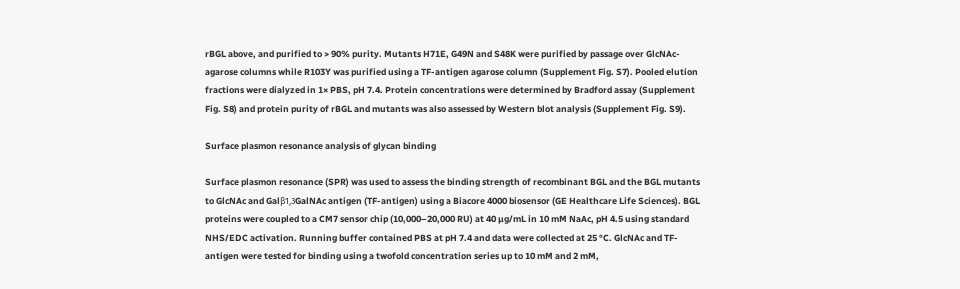rBGL above, and purified to > 90% purity. Mutants H71E, G49N and S48K were purified by passage over GlcNAc-agarose columns while R103Y was purified using a TF-antigen agarose column (Supplement Fig. S7). Pooled elution fractions were dialyzed in 1× PBS, pH 7.4. Protein concentrations were determined by Bradford assay (Supplement Fig. S8) and protein purity of rBGL and mutants was also assessed by Western blot analysis (Supplement Fig. S9).

Surface plasmon resonance analysis of glycan binding

Surface plasmon resonance (SPR) was used to assess the binding strength of recombinant BGL and the BGL mutants to GlcNAc and Galβ1,3GalNAc antigen (TF-antigen) using a Biacore 4000 biosensor (GE Healthcare Life Sciences). BGL proteins were coupled to a CM7 sensor chip (10,000–20,000 RU) at 40 µg/mL in 10 mM NaAc, pH 4.5 using standard NHS/EDC activation. Running buffer contained PBS at pH 7.4 and data were collected at 25 °C. GlcNAc and TF-antigen were tested for binding using a twofold concentration series up to 10 mM and 2 mM,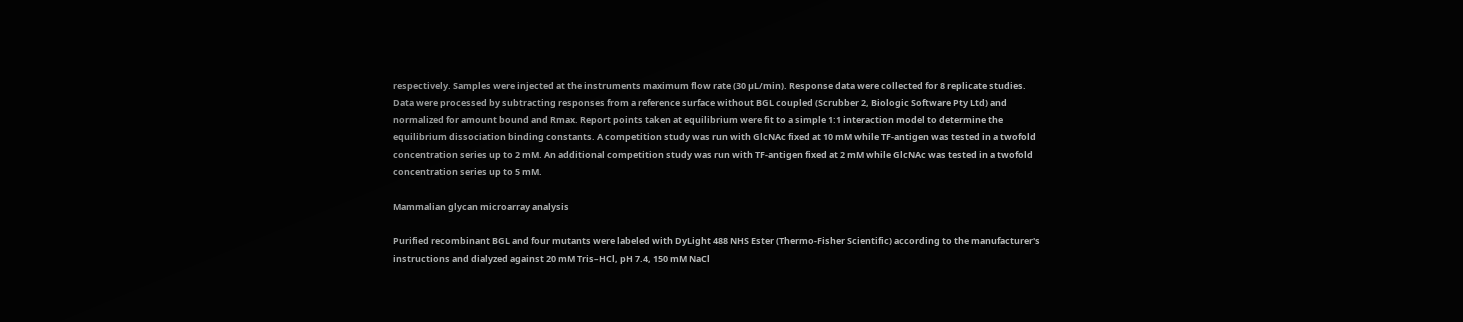respectively. Samples were injected at the instruments maximum flow rate (30 µL/min). Response data were collected for 8 replicate studies. Data were processed by subtracting responses from a reference surface without BGL coupled (Scrubber 2, Biologic Software Pty Ltd) and normalized for amount bound and Rmax. Report points taken at equilibrium were fit to a simple 1:1 interaction model to determine the equilibrium dissociation binding constants. A competition study was run with GlcNAc fixed at 10 mM while TF-antigen was tested in a twofold concentration series up to 2 mM. An additional competition study was run with TF-antigen fixed at 2 mM while GlcNAc was tested in a twofold concentration series up to 5 mM.

Mammalian glycan microarray analysis

Purified recombinant BGL and four mutants were labeled with DyLight 488 NHS Ester (Thermo-Fisher Scientific) according to the manufacturer's instructions and dialyzed against 20 mM Tris–HCl, pH 7.4, 150 mM NaCl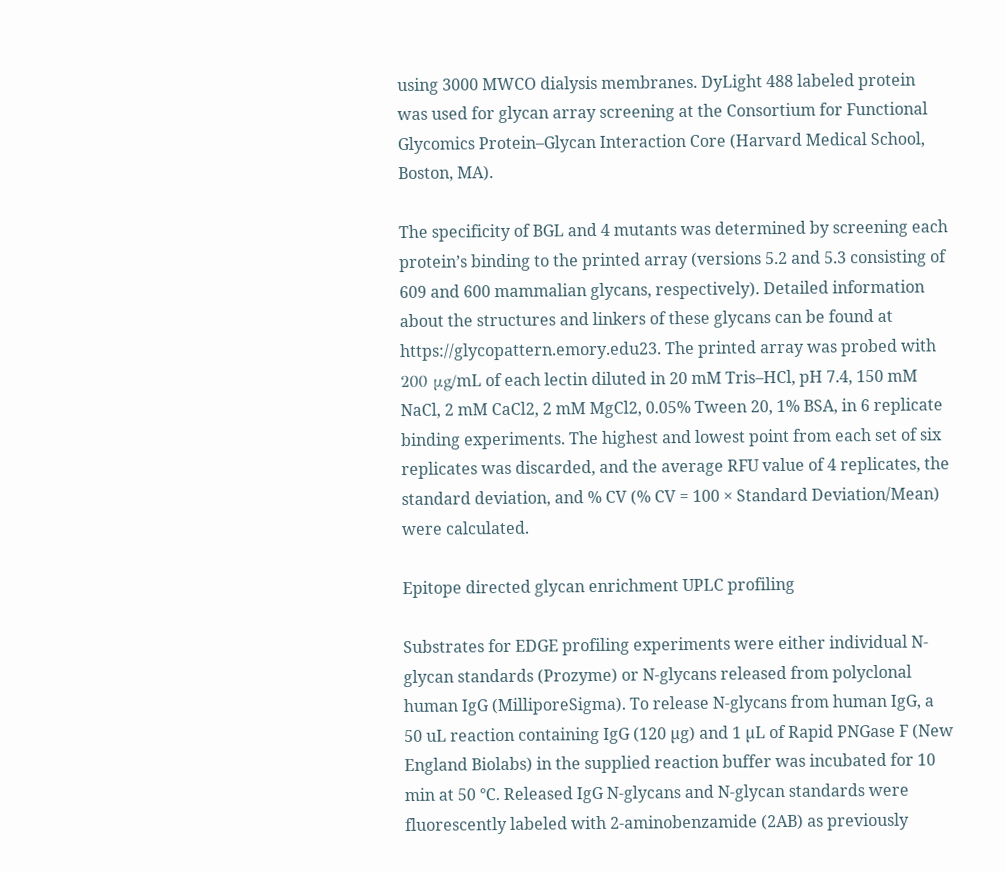using 3000 MWCO dialysis membranes. DyLight 488 labeled protein was used for glycan array screening at the Consortium for Functional Glycomics Protein–Glycan Interaction Core (Harvard Medical School, Boston, MA).

The specificity of BGL and 4 mutants was determined by screening each protein’s binding to the printed array (versions 5.2 and 5.3 consisting of 609 and 600 mammalian glycans, respectively). Detailed information about the structures and linkers of these glycans can be found at https://glycopattern.emory.edu23. The printed array was probed with 200 μg/mL of each lectin diluted in 20 mM Tris–HCl, pH 7.4, 150 mM NaCl, 2 mM CaCl2, 2 mM MgCl2, 0.05% Tween 20, 1% BSA, in 6 replicate binding experiments. The highest and lowest point from each set of six replicates was discarded, and the average RFU value of 4 replicates, the standard deviation, and % CV (% CV = 100 × Standard Deviation/Mean) were calculated.

Epitope directed glycan enrichment UPLC profiling

Substrates for EDGE profiling experiments were either individual N-glycan standards (Prozyme) or N-glycans released from polyclonal human IgG (MilliporeSigma). To release N-glycans from human IgG, a 50 uL reaction containing IgG (120 µg) and 1 µL of Rapid PNGase F (New England Biolabs) in the supplied reaction buffer was incubated for 10 min at 50 °C. Released IgG N-glycans and N-glycan standards were fluorescently labeled with 2-aminobenzamide (2AB) as previously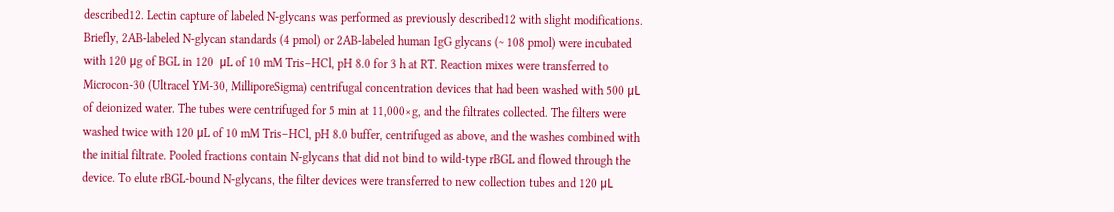described12. Lectin capture of labeled N-glycans was performed as previously described12 with slight modifications. Briefly, 2AB-labeled N-glycan standards (4 pmol) or 2AB-labeled human IgG glycans (~ 108 pmol) were incubated with 120 μg of BGL in 120  μL of 10 mM Tris–HCl, pH 8.0 for 3 h at RT. Reaction mixes were transferred to Microcon-30 (Ultracel YM-30, MilliporeSigma) centrifugal concentration devices that had been washed with 500 μL of deionized water. The tubes were centrifuged for 5 min at 11,000×g, and the filtrates collected. The filters were washed twice with 120 μL of 10 mM Tris–HCl, pH 8.0 buffer, centrifuged as above, and the washes combined with the initial filtrate. Pooled fractions contain N-glycans that did not bind to wild-type rBGL and flowed through the device. To elute rBGL-bound N-glycans, the filter devices were transferred to new collection tubes and 120 μL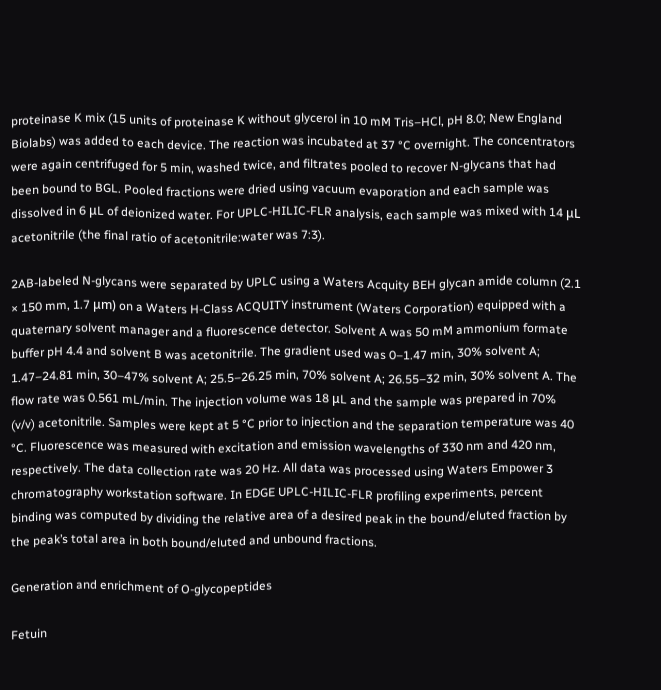proteinase K mix (15 units of proteinase K without glycerol in 10 mM Tris–HCl, pH 8.0; New England Biolabs) was added to each device. The reaction was incubated at 37 °C overnight. The concentrators were again centrifuged for 5 min, washed twice, and filtrates pooled to recover N-glycans that had been bound to BGL. Pooled fractions were dried using vacuum evaporation and each sample was dissolved in 6 μL of deionized water. For UPLC-HILIC-FLR analysis, each sample was mixed with 14 μL acetonitrile (the final ratio of acetonitrile:water was 7:3).

2AB-labeled N-glycans were separated by UPLC using a Waters Acquity BEH glycan amide column (2.1 × 150 mm, 1.7 μm) on a Waters H-Class ACQUITY instrument (Waters Corporation) equipped with a quaternary solvent manager and a fluorescence detector. Solvent A was 50 mM ammonium formate buffer pH 4.4 and solvent B was acetonitrile. The gradient used was 0–1.47 min, 30% solvent A; 1.47–24.81 min, 30–47% solvent A; 25.5–26.25 min, 70% solvent A; 26.55–32 min, 30% solvent A. The flow rate was 0.561 mL/min. The injection volume was 18 μL and the sample was prepared in 70% (v/v) acetonitrile. Samples were kept at 5 °C prior to injection and the separation temperature was 40 °C. Fluorescence was measured with excitation and emission wavelengths of 330 nm and 420 nm, respectively. The data collection rate was 20 Hz. All data was processed using Waters Empower 3 chromatography workstation software. In EDGE UPLC-HILIC-FLR profiling experiments, percent binding was computed by dividing the relative area of a desired peak in the bound/eluted fraction by the peak’s total area in both bound/eluted and unbound fractions.

Generation and enrichment of O-glycopeptides

Fetuin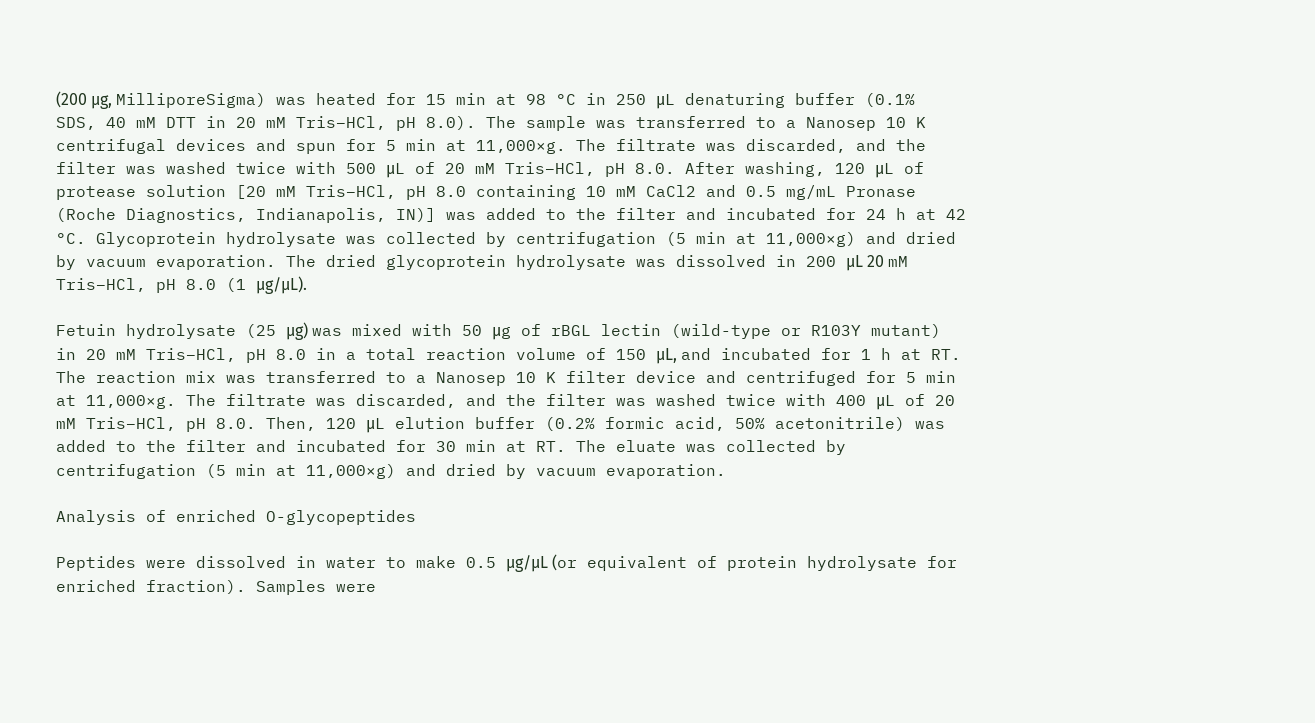(200 μg, MilliporeSigma) was heated for 15 min at 98 °C in 250 μL denaturing buffer (0.1% SDS, 40 mM DTT in 20 mM Tris–HCl, pH 8.0). The sample was transferred to a Nanosep 10 K centrifugal devices and spun for 5 min at 11,000×g. The filtrate was discarded, and the filter was washed twice with 500 μL of 20 mM Tris–HCl, pH 8.0. After washing, 120 μL of protease solution [20 mM Tris–HCl, pH 8.0 containing 10 mM CaCl2 and 0.5 mg/mL Pronase (Roche Diagnostics, Indianapolis, IN)] was added to the filter and incubated for 24 h at 42 °C. Glycoprotein hydrolysate was collected by centrifugation (5 min at 11,000×g) and dried by vacuum evaporation. The dried glycoprotein hydrolysate was dissolved in 200 μL 20 mM Tris–HCl, pH 8.0 (1 μg/μL).

Fetuin hydrolysate (25 μg) was mixed with 50 μg of rBGL lectin (wild-type or R103Y mutant) in 20 mM Tris–HCl, pH 8.0 in a total reaction volume of 150 μL, and incubated for 1 h at RT. The reaction mix was transferred to a Nanosep 10 K filter device and centrifuged for 5 min at 11,000×g. The filtrate was discarded, and the filter was washed twice with 400 μL of 20 mM Tris–HCl, pH 8.0. Then, 120 μL elution buffer (0.2% formic acid, 50% acetonitrile) was added to the filter and incubated for 30 min at RT. The eluate was collected by centrifugation (5 min at 11,000×g) and dried by vacuum evaporation.

Analysis of enriched O-glycopeptides

Peptides were dissolved in water to make 0.5 μg/μL (or equivalent of protein hydrolysate for enriched fraction). Samples were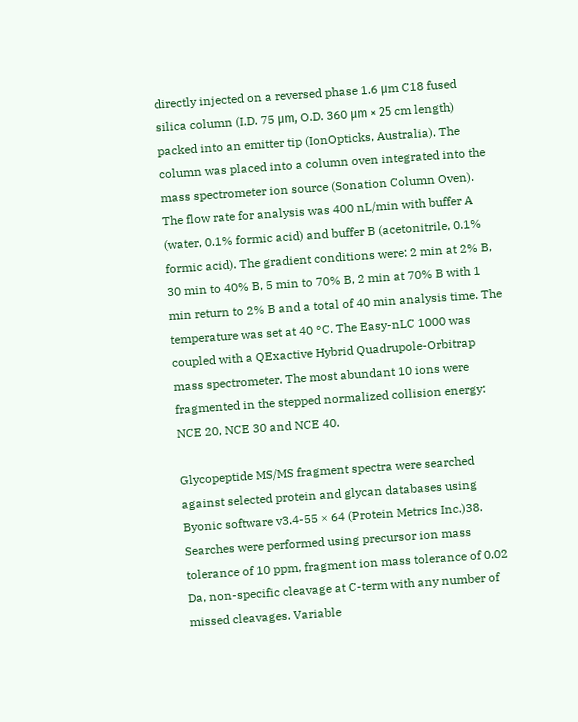directly injected on a reversed phase 1.6 μm C18 fused silica column (I.D. 75 μm, O.D. 360 μm × 25 cm length) packed into an emitter tip (IonOpticks, Australia). The column was placed into a column oven integrated into the mass spectrometer ion source (Sonation Column Oven). The flow rate for analysis was 400 nL/min with buffer A (water, 0.1% formic acid) and buffer B (acetonitrile, 0.1% formic acid). The gradient conditions were: 2 min at 2% B, 30 min to 40% B, 5 min to 70% B, 2 min at 70% B with 1 min return to 2% B and a total of 40 min analysis time. The temperature was set at 40 °C. The Easy-nLC 1000 was coupled with a QExactive Hybrid Quadrupole-Orbitrap mass spectrometer. The most abundant 10 ions were fragmented in the stepped normalized collision energy: NCE 20, NCE 30 and NCE 40.

Glycopeptide MS/MS fragment spectra were searched against selected protein and glycan databases using Byonic software v3.4-55 × 64 (Protein Metrics Inc.)38. Searches were performed using precursor ion mass tolerance of 10 ppm, fragment ion mass tolerance of 0.02 Da, non-specific cleavage at C-term with any number of missed cleavages. Variable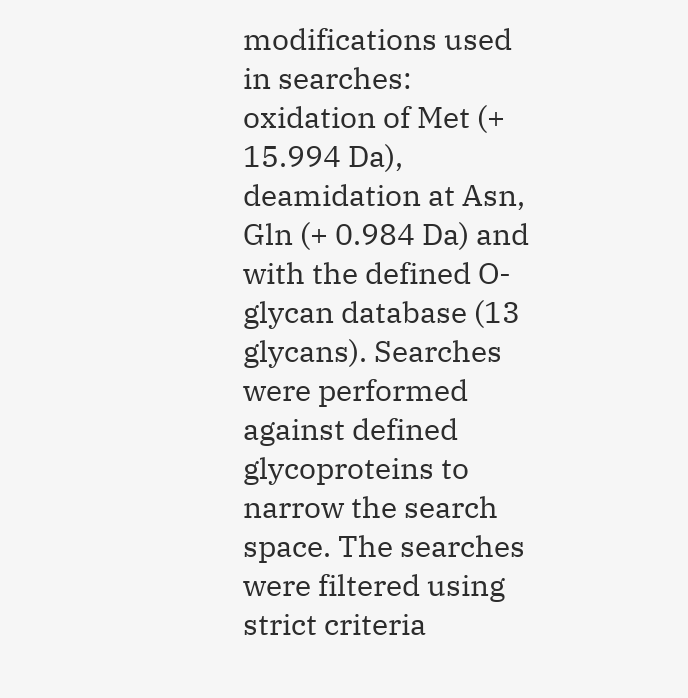modifications used in searches: oxidation of Met (+ 15.994 Da), deamidation at Asn, Gln (+ 0.984 Da) and with the defined O-glycan database (13 glycans). Searches were performed against defined glycoproteins to narrow the search space. The searches were filtered using strict criteria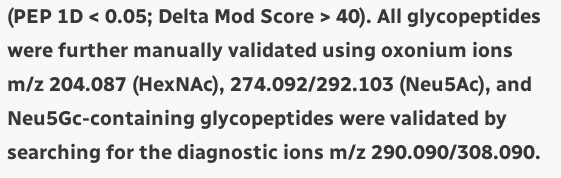(PEP 1D < 0.05; Delta Mod Score > 40). All glycopeptides were further manually validated using oxonium ions m/z 204.087 (HexNAc), 274.092/292.103 (Neu5Ac), and Neu5Gc-containing glycopeptides were validated by searching for the diagnostic ions m/z 290.090/308.090.